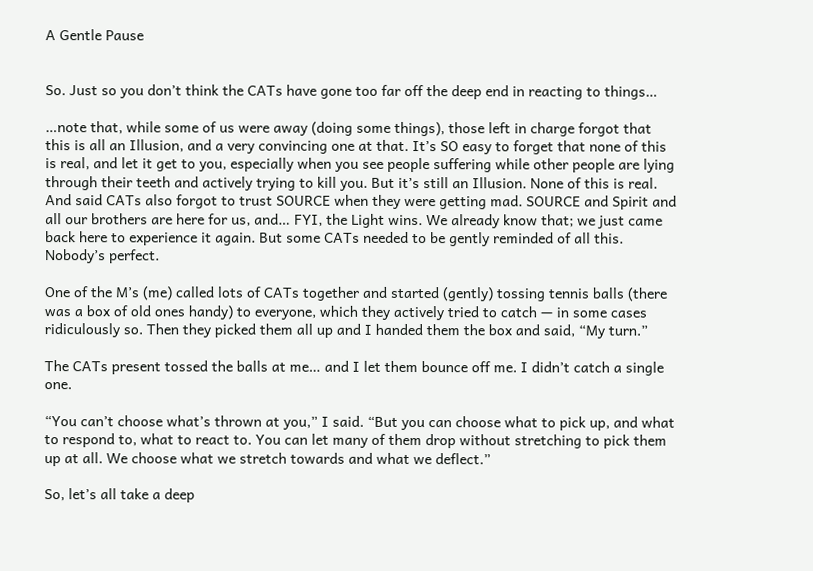A Gentle Pause


So. Just so you don’t think the CATs have gone too far off the deep end in reacting to things…

…note that, while some of us were away (doing some things), those left in charge forgot that this is all an Illusion, and a very convincing one at that. It’s SO easy to forget that none of this is real, and let it get to you, especially when you see people suffering while other people are lying through their teeth and actively trying to kill you. But it’s still an Illusion. None of this is real. And said CATs also forgot to trust SOURCE when they were getting mad. SOURCE and Spirit and all our brothers are here for us, and… FYI, the Light wins. We already know that; we just came back here to experience it again. But some CATs needed to be gently reminded of all this. Nobody’s perfect.

One of the M’s (me) called lots of CATs together and started (gently) tossing tennis balls (there was a box of old ones handy) to everyone, which they actively tried to catch — in some cases ridiculously so. Then they picked them all up and I handed them the box and said, “My turn.”

The CATs present tossed the balls at me… and I let them bounce off me. I didn’t catch a single one.

“You can’t choose what’s thrown at you,” I said. “But you can choose what to pick up, and what to respond to, what to react to. You can let many of them drop without stretching to pick them up at all. We choose what we stretch towards and what we deflect.”

So, let’s all take a deep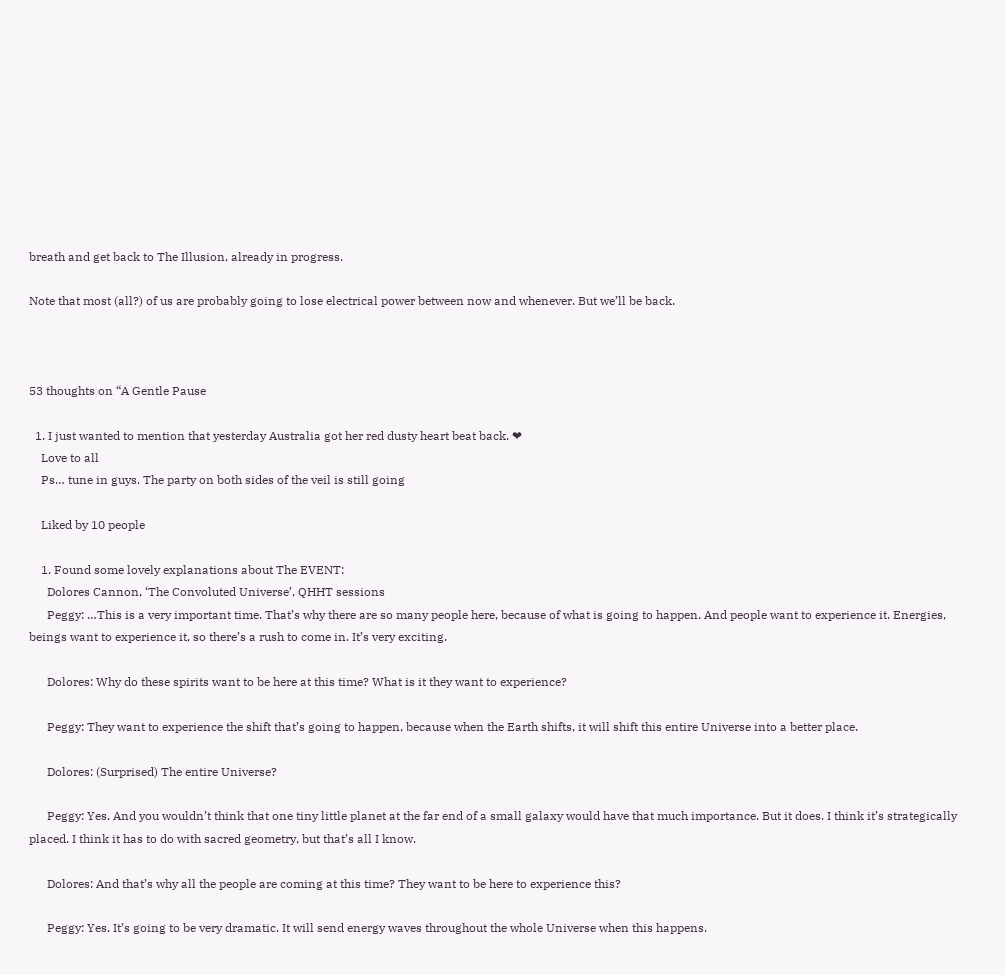breath and get back to The Illusion, already in progress.

Note that most (all?) of us are probably going to lose electrical power between now and whenever. But we’ll be back.



53 thoughts on “A Gentle Pause

  1. I just wanted to mention that yesterday Australia got her red dusty heart beat back. ❤
    Love to all
    Ps… tune in guys. The party on both sides of the veil is still going

    Liked by 10 people

    1. Found some lovely explanations about The EVENT:
      Dolores Cannon, ‘The Convoluted Universe’, QHHT sessions
      Peggy: …This is a very important time. That’s why there are so many people here, because of what is going to happen. And people want to experience it. Energies, beings want to experience it, so there’s a rush to come in. It’s very exciting.

      Dolores: Why do these spirits want to be here at this time? What is it they want to experience?

      Peggy: They want to experience the shift that’s going to happen, because when the Earth shifts, it will shift this entire Universe into a better place.

      Dolores: (Surprised) The entire Universe?

      Peggy: Yes. And you wouldn’t think that one tiny little planet at the far end of a small galaxy would have that much importance. But it does. I think it’s strategically placed. I think it has to do with sacred geometry, but that’s all I know.

      Dolores: And that’s why all the people are coming at this time? They want to be here to experience this?

      Peggy: Yes. It’s going to be very dramatic. It will send energy waves throughout the whole Universe when this happens.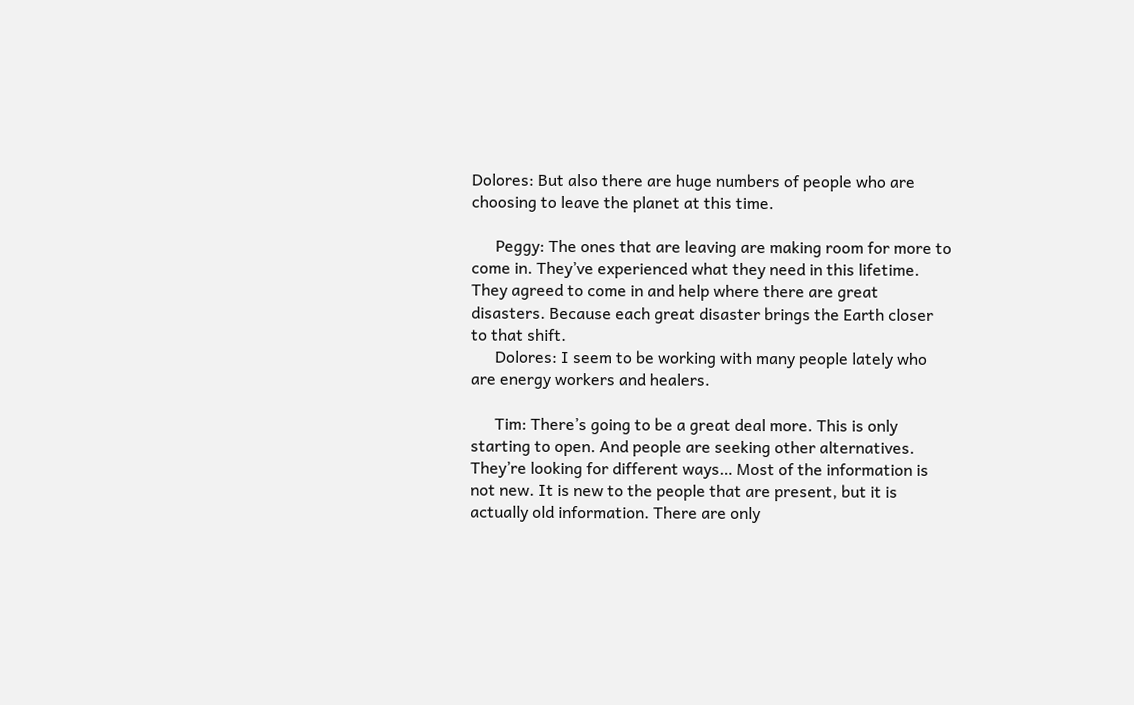Dolores: But also there are huge numbers of people who are choosing to leave the planet at this time.

      Peggy: The ones that are leaving are making room for more to come in. They’ve experienced what they need in this lifetime. They agreed to come in and help where there are great disasters. Because each great disaster brings the Earth closer to that shift.
      Dolores: I seem to be working with many people lately who are energy workers and healers.

      Tim: There’s going to be a great deal more. This is only starting to open. And people are seeking other alternatives. They’re looking for different ways… Most of the information is not new. It is new to the people that are present, but it is actually old information. There are only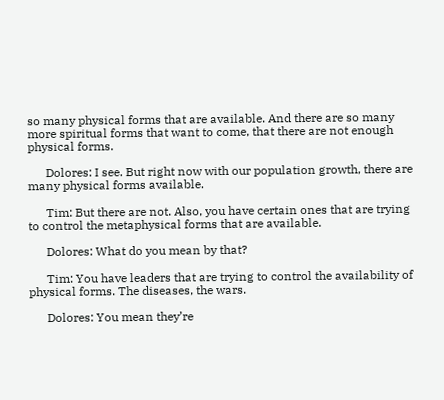so many physical forms that are available. And there are so many more spiritual forms that want to come, that there are not enough physical forms.

      Dolores: I see. But right now with our population growth, there are many physical forms available.

      Tim: But there are not. Also, you have certain ones that are trying to control the metaphysical forms that are available.

      Dolores: What do you mean by that?

      Tim: You have leaders that are trying to control the availability of physical forms. The diseases, the wars.

      Dolores: You mean they’re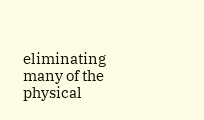eliminating many of the physical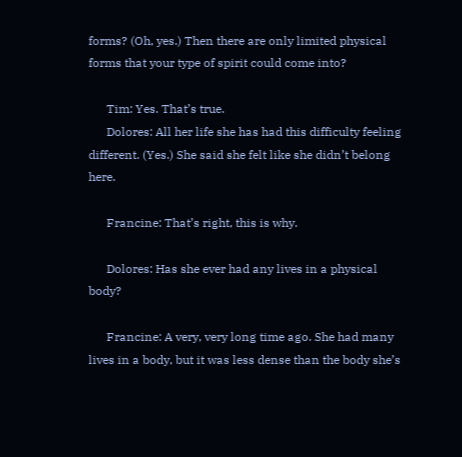forms? (Oh, yes.) Then there are only limited physical forms that your type of spirit could come into?

      Tim: Yes. That’s true.
      Dolores: All her life she has had this difficulty feeling different. (Yes.) She said she felt like she didn’t belong here.

      Francine: That’s right, this is why.

      Dolores: Has she ever had any lives in a physical body?

      Francine: A very, very long time ago. She had many lives in a body, but it was less dense than the body she’s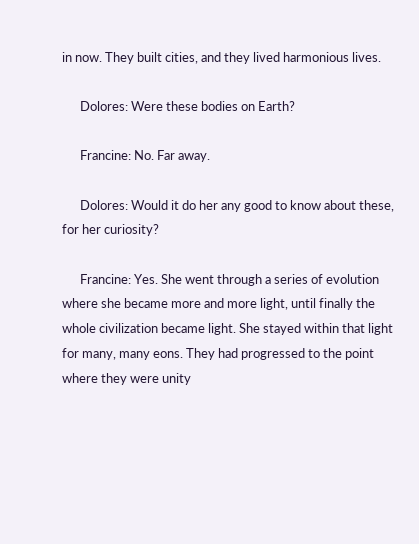in now. They built cities, and they lived harmonious lives.

      Dolores: Were these bodies on Earth?

      Francine: No. Far away.

      Dolores: Would it do her any good to know about these, for her curiosity?

      Francine: Yes. She went through a series of evolution where she became more and more light, until finally the whole civilization became light. She stayed within that light for many, many eons. They had progressed to the point where they were unity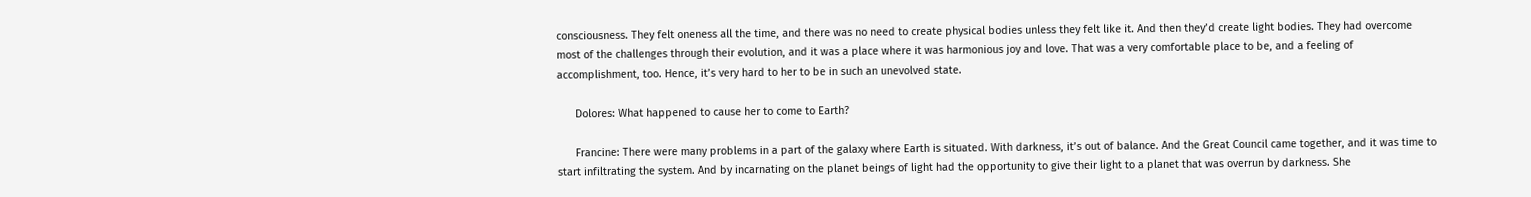consciousness. They felt oneness all the time, and there was no need to create physical bodies unless they felt like it. And then they’d create light bodies. They had overcome most of the challenges through their evolution, and it was a place where it was harmonious joy and love. That was a very comfortable place to be, and a feeling of accomplishment, too. Hence, it’s very hard to her to be in such an unevolved state.

      Dolores: What happened to cause her to come to Earth?

      Francine: There were many problems in a part of the galaxy where Earth is situated. With darkness, it’s out of balance. And the Great Council came together, and it was time to start infiltrating the system. And by incarnating on the planet beings of light had the opportunity to give their light to a planet that was overrun by darkness. She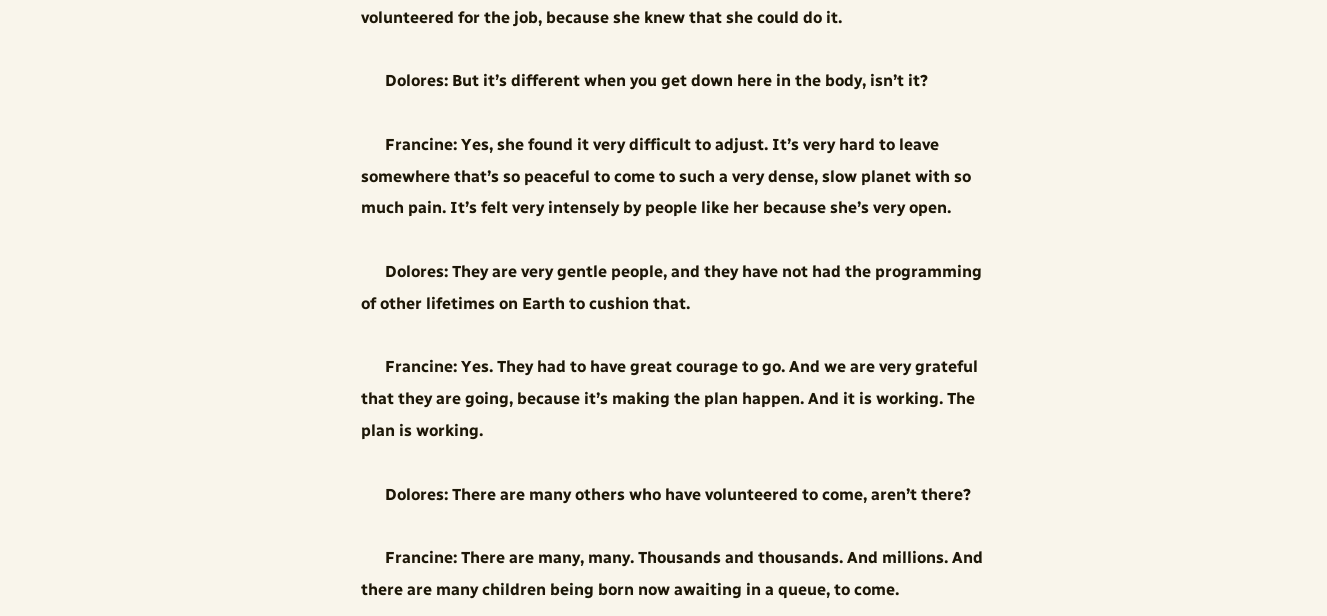volunteered for the job, because she knew that she could do it.

      Dolores: But it’s different when you get down here in the body, isn’t it?

      Francine: Yes, she found it very difficult to adjust. It’s very hard to leave somewhere that’s so peaceful to come to such a very dense, slow planet with so much pain. It’s felt very intensely by people like her because she’s very open.

      Dolores: They are very gentle people, and they have not had the programming of other lifetimes on Earth to cushion that.

      Francine: Yes. They had to have great courage to go. And we are very grateful that they are going, because it’s making the plan happen. And it is working. The plan is working.

      Dolores: There are many others who have volunteered to come, aren’t there?

      Francine: There are many, many. Thousands and thousands. And millions. And there are many children being born now awaiting in a queue, to come.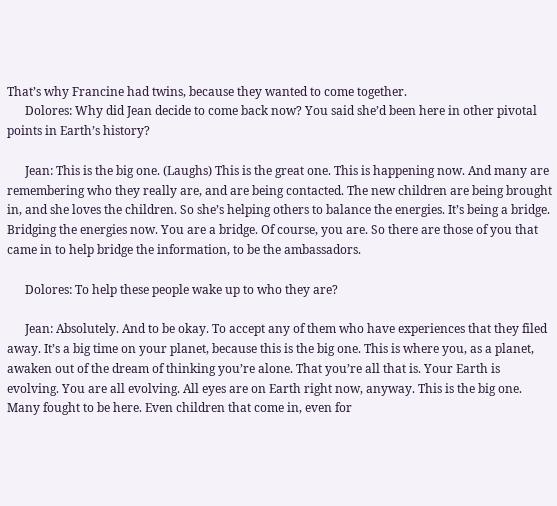That’s why Francine had twins, because they wanted to come together.
      Dolores: Why did Jean decide to come back now? You said she’d been here in other pivotal points in Earth’s history?

      Jean: This is the big one. (Laughs) This is the great one. This is happening now. And many are remembering who they really are, and are being contacted. The new children are being brought in, and she loves the children. So she’s helping others to balance the energies. It’s being a bridge. Bridging the energies now. You are a bridge. Of course, you are. So there are those of you that came in to help bridge the information, to be the ambassadors.

      Dolores: To help these people wake up to who they are?

      Jean: Absolutely. And to be okay. To accept any of them who have experiences that they filed away. It’s a big time on your planet, because this is the big one. This is where you, as a planet, awaken out of the dream of thinking you’re alone. That you’re all that is. Your Earth is evolving. You are all evolving. All eyes are on Earth right now, anyway. This is the big one. Many fought to be here. Even children that come in, even for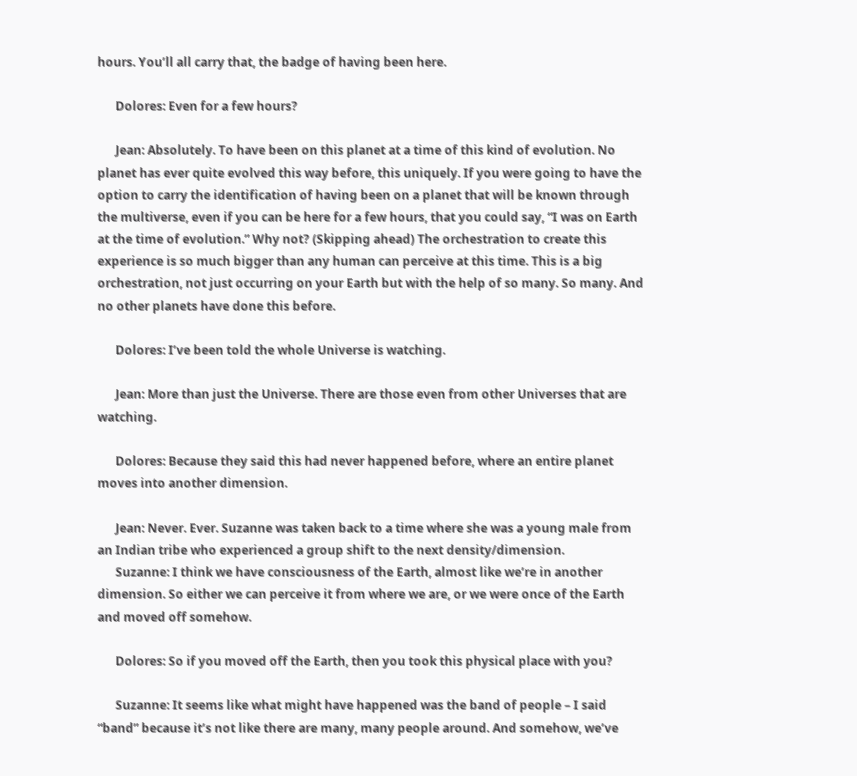hours. You’ll all carry that, the badge of having been here.

      Dolores: Even for a few hours?

      Jean: Absolutely. To have been on this planet at a time of this kind of evolution. No planet has ever quite evolved this way before, this uniquely. If you were going to have the option to carry the identification of having been on a planet that will be known through the multiverse, even if you can be here for a few hours, that you could say, “I was on Earth at the time of evolution.” Why not? (Skipping ahead) The orchestration to create this experience is so much bigger than any human can perceive at this time. This is a big orchestration, not just occurring on your Earth but with the help of so many. So many. And no other planets have done this before.

      Dolores: I’ve been told the whole Universe is watching.

      Jean: More than just the Universe. There are those even from other Universes that are watching.

      Dolores: Because they said this had never happened before, where an entire planet moves into another dimension.

      Jean: Never. Ever. Suzanne was taken back to a time where she was a young male from an Indian tribe who experienced a group shift to the next density/dimension.
      Suzanne: I think we have consciousness of the Earth, almost like we’re in another dimension. So either we can perceive it from where we are, or we were once of the Earth and moved off somehow.

      Dolores: So if you moved off the Earth, then you took this physical place with you?

      Suzanne: It seems like what might have happened was the band of people – I said “band” because it’s not like there are many, many people around. And somehow, we’ve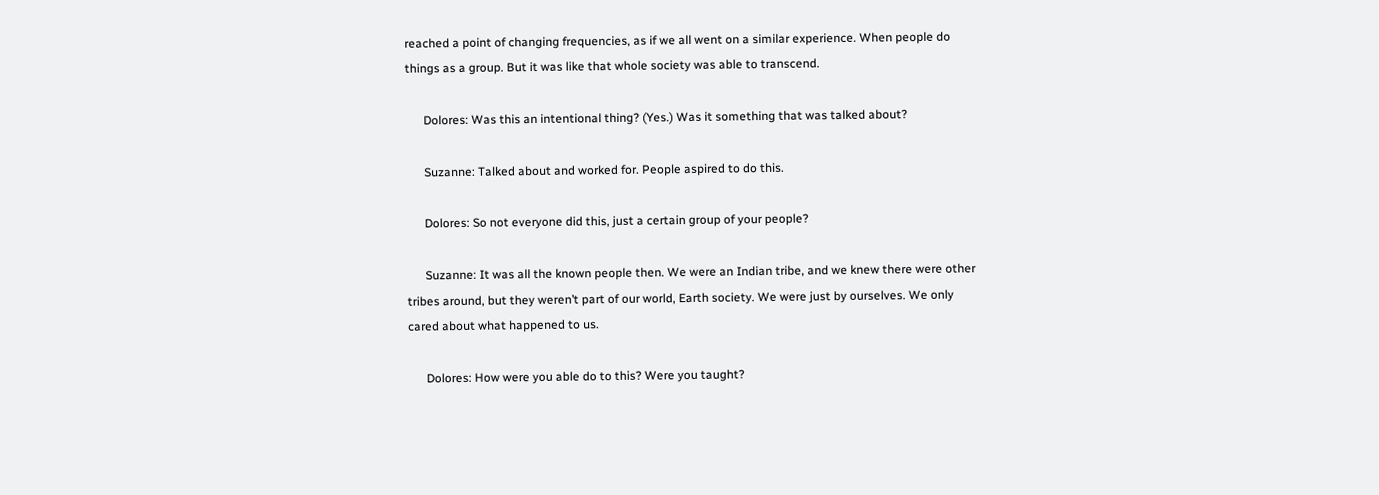reached a point of changing frequencies, as if we all went on a similar experience. When people do things as a group. But it was like that whole society was able to transcend.

      Dolores: Was this an intentional thing? (Yes.) Was it something that was talked about?

      Suzanne: Talked about and worked for. People aspired to do this.

      Dolores: So not everyone did this, just a certain group of your people?

      Suzanne: It was all the known people then. We were an Indian tribe, and we knew there were other tribes around, but they weren’t part of our world, Earth society. We were just by ourselves. We only cared about what happened to us.

      Dolores: How were you able do to this? Were you taught?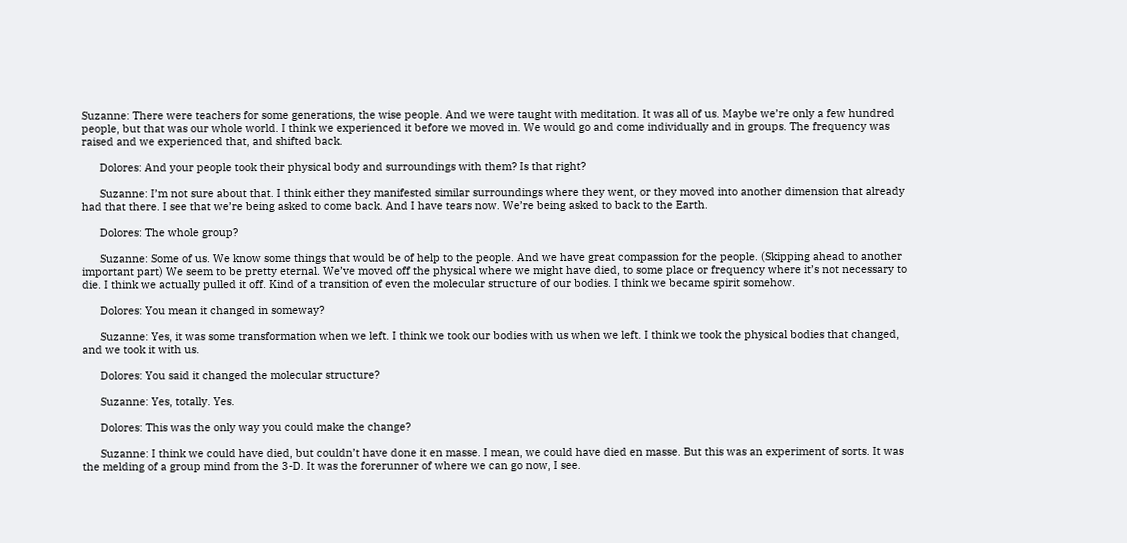Suzanne: There were teachers for some generations, the wise people. And we were taught with meditation. It was all of us. Maybe we’re only a few hundred people, but that was our whole world. I think we experienced it before we moved in. We would go and come individually and in groups. The frequency was raised and we experienced that, and shifted back.

      Dolores: And your people took their physical body and surroundings with them? Is that right?

      Suzanne: I’m not sure about that. I think either they manifested similar surroundings where they went, or they moved into another dimension that already had that there. I see that we’re being asked to come back. And I have tears now. We’re being asked to back to the Earth.

      Dolores: The whole group?

      Suzanne: Some of us. We know some things that would be of help to the people. And we have great compassion for the people. (Skipping ahead to another important part) We seem to be pretty eternal. We’ve moved off the physical where we might have died, to some place or frequency where it’s not necessary to die. I think we actually pulled it off. Kind of a transition of even the molecular structure of our bodies. I think we became spirit somehow.

      Dolores: You mean it changed in someway?

      Suzanne: Yes, it was some transformation when we left. I think we took our bodies with us when we left. I think we took the physical bodies that changed, and we took it with us.

      Dolores: You said it changed the molecular structure?

      Suzanne: Yes, totally. Yes.

      Dolores: This was the only way you could make the change?

      Suzanne: I think we could have died, but couldn’t have done it en masse. I mean, we could have died en masse. But this was an experiment of sorts. It was the melding of a group mind from the 3-D. It was the forerunner of where we can go now, I see.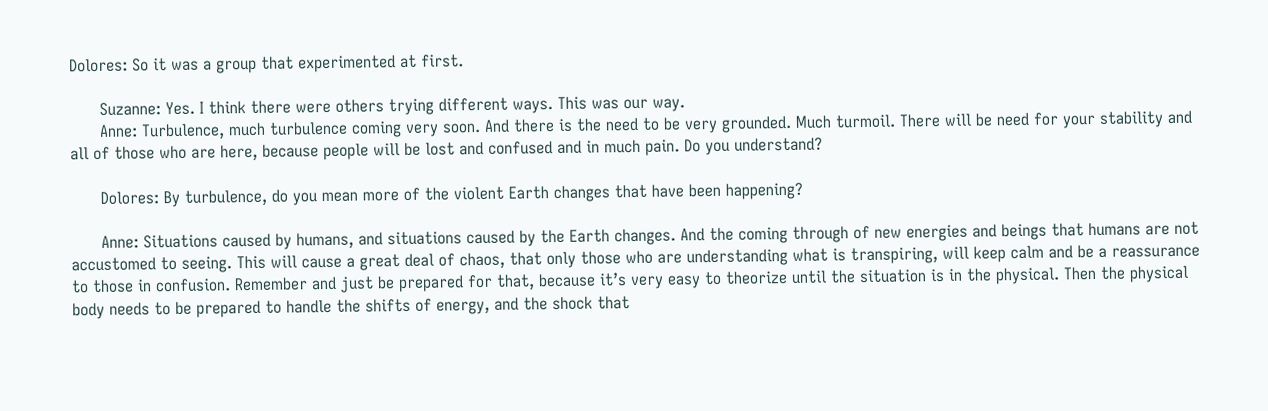Dolores: So it was a group that experimented at first.

      Suzanne: Yes. I think there were others trying different ways. This was our way.
      Anne: Turbulence, much turbulence coming very soon. And there is the need to be very grounded. Much turmoil. There will be need for your stability and all of those who are here, because people will be lost and confused and in much pain. Do you understand?

      Dolores: By turbulence, do you mean more of the violent Earth changes that have been happening?

      Anne: Situations caused by humans, and situations caused by the Earth changes. And the coming through of new energies and beings that humans are not accustomed to seeing. This will cause a great deal of chaos, that only those who are understanding what is transpiring, will keep calm and be a reassurance to those in confusion. Remember and just be prepared for that, because it’s very easy to theorize until the situation is in the physical. Then the physical body needs to be prepared to handle the shifts of energy, and the shock that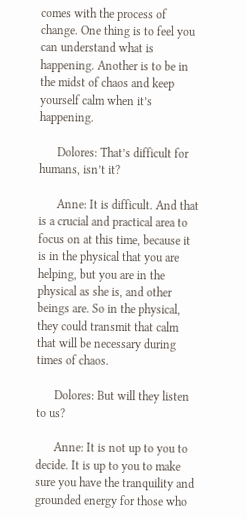comes with the process of change. One thing is to feel you can understand what is happening. Another is to be in the midst of chaos and keep yourself calm when it’s happening.

      Dolores: That’s difficult for humans, isn’t it?

      Anne: It is difficult. And that is a crucial and practical area to focus on at this time, because it is in the physical that you are helping, but you are in the physical as she is, and other beings are. So in the physical, they could transmit that calm that will be necessary during times of chaos.

      Dolores: But will they listen to us?

      Anne: It is not up to you to decide. It is up to you to make sure you have the tranquility and grounded energy for those who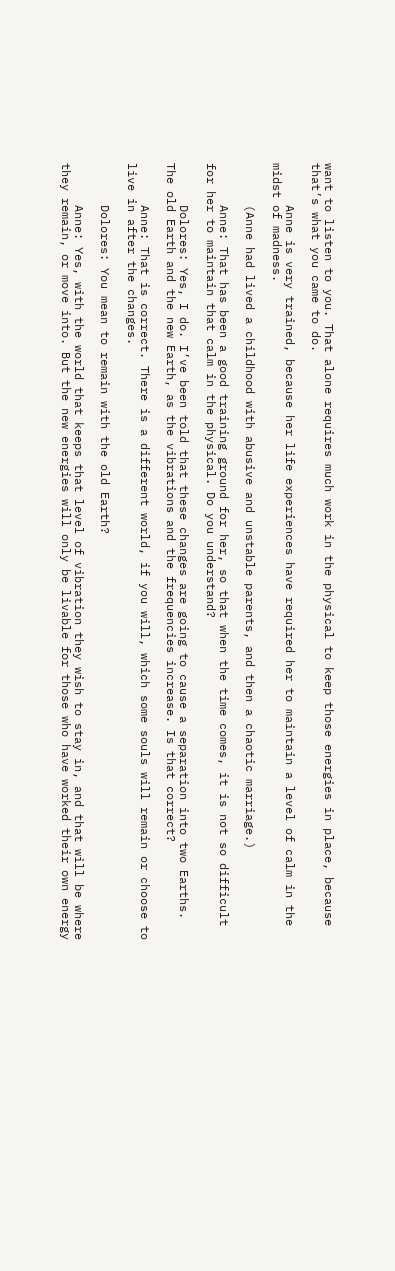want to listen to you. That alone requires much work in the physical to keep those energies in place, because that’s what you came to do.

      Anne is very trained, because her life experiences have required her to maintain a level of calm in the midst of madness.

      (Anne had lived a childhood with abusive and unstable parents, and then a chaotic marriage.)

      Anne: That has been a good training ground for her, so that when the time comes, it is not so difficult for her to maintain that calm in the physical. Do you understand?

      Dolores: Yes, I do. I’ve been told that these changes are going to cause a separation into two Earths. The old Earth and the new Earth, as the vibrations and the frequencies increase. Is that correct?

      Anne: That is correct. There is a different world, if you will, which some souls will remain or choose to live in after the changes.

      Dolores: You mean to remain with the old Earth?

      Anne: Yes, with the world that keeps that level of vibration they wish to stay in, and that will be where they remain, or move into. But the new energies will only be livable for those who have worked their own energy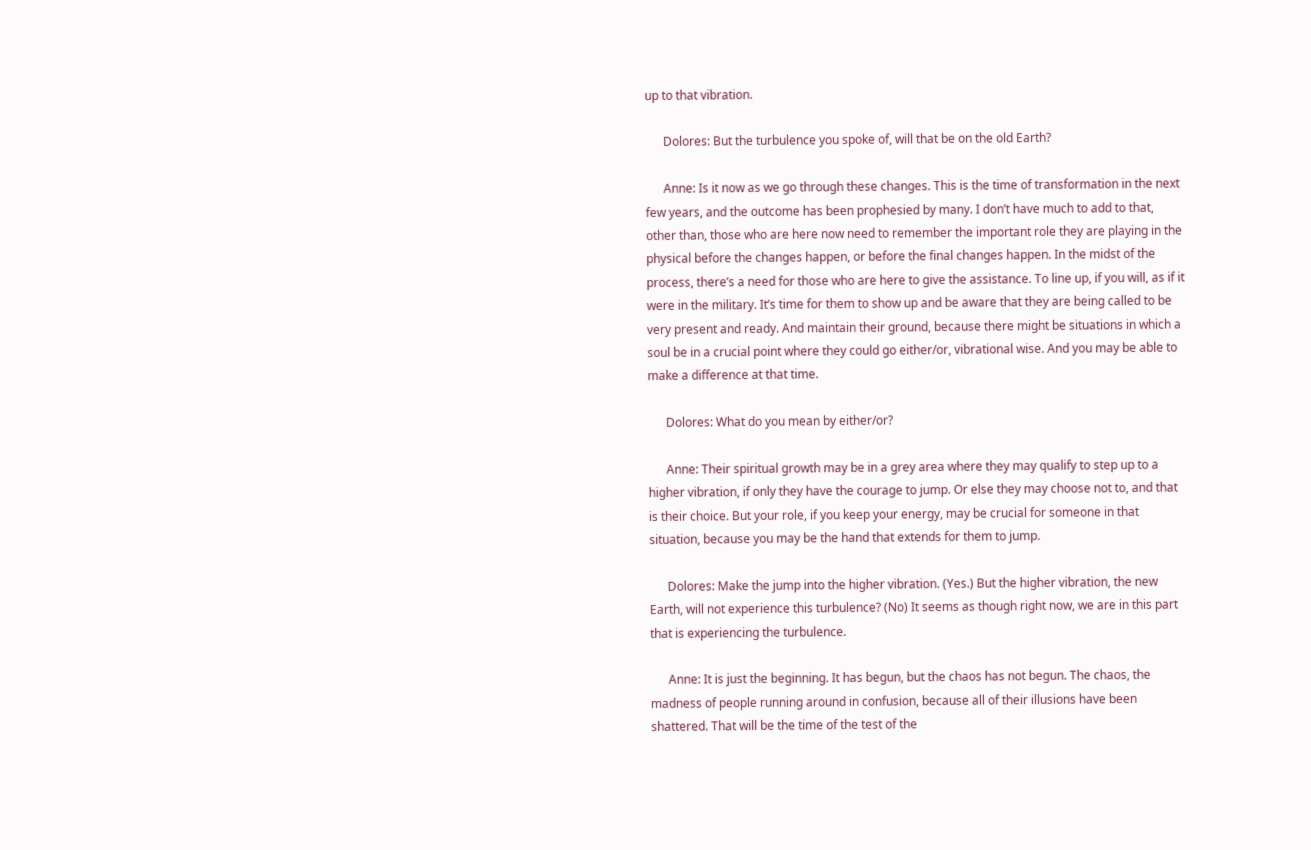up to that vibration.

      Dolores: But the turbulence you spoke of, will that be on the old Earth?

      Anne: Is it now as we go through these changes. This is the time of transformation in the next few years, and the outcome has been prophesied by many. I don’t have much to add to that, other than, those who are here now need to remember the important role they are playing in the physical before the changes happen, or before the final changes happen. In the midst of the process, there’s a need for those who are here to give the assistance. To line up, if you will, as if it were in the military. It’s time for them to show up and be aware that they are being called to be very present and ready. And maintain their ground, because there might be situations in which a soul be in a crucial point where they could go either/or, vibrational wise. And you may be able to make a difference at that time.

      Dolores: What do you mean by either/or?

      Anne: Their spiritual growth may be in a grey area where they may qualify to step up to a higher vibration, if only they have the courage to jump. Or else they may choose not to, and that is their choice. But your role, if you keep your energy, may be crucial for someone in that situation, because you may be the hand that extends for them to jump.

      Dolores: Make the jump into the higher vibration. (Yes.) But the higher vibration, the new Earth, will not experience this turbulence? (No) It seems as though right now, we are in this part that is experiencing the turbulence.

      Anne: It is just the beginning. It has begun, but the chaos has not begun. The chaos, the madness of people running around in confusion, because all of their illusions have been shattered. That will be the time of the test of the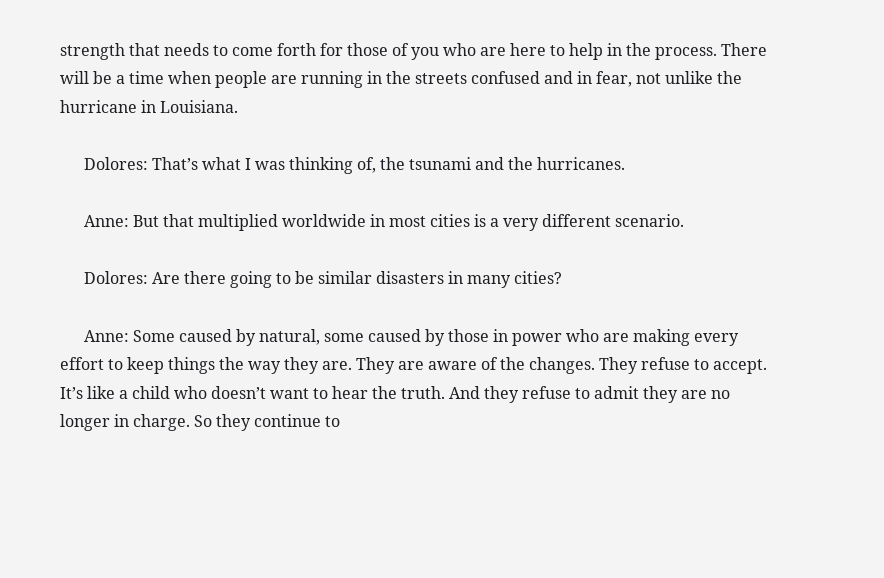strength that needs to come forth for those of you who are here to help in the process. There will be a time when people are running in the streets confused and in fear, not unlike the hurricane in Louisiana.

      Dolores: That’s what I was thinking of, the tsunami and the hurricanes.

      Anne: But that multiplied worldwide in most cities is a very different scenario.

      Dolores: Are there going to be similar disasters in many cities?

      Anne: Some caused by natural, some caused by those in power who are making every effort to keep things the way they are. They are aware of the changes. They refuse to accept. It’s like a child who doesn’t want to hear the truth. And they refuse to admit they are no longer in charge. So they continue to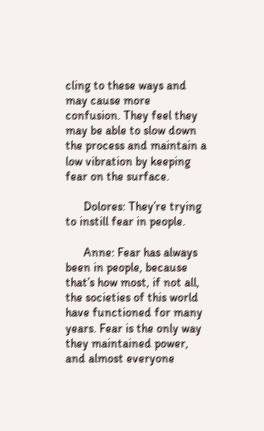cling to these ways and may cause more confusion. They feel they may be able to slow down the process and maintain a low vibration by keeping fear on the surface.

      Dolores: They’re trying to instill fear in people.

      Anne: Fear has always been in people, because that’s how most, if not all, the societies of this world have functioned for many years. Fear is the only way they maintained power, and almost everyone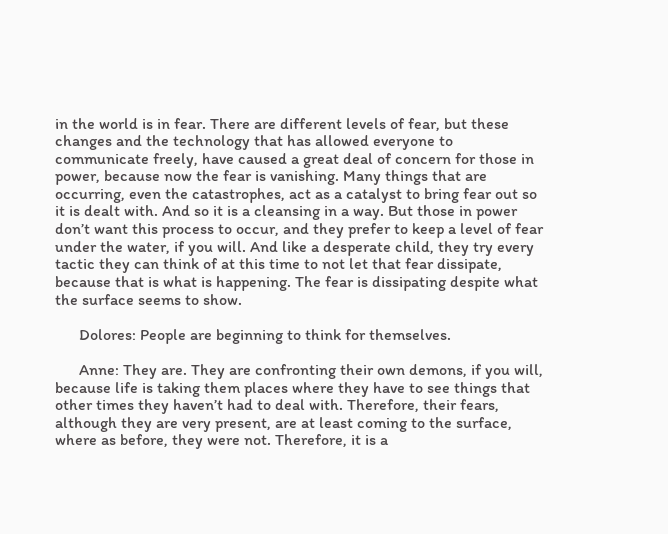in the world is in fear. There are different levels of fear, but these changes and the technology that has allowed everyone to communicate freely, have caused a great deal of concern for those in power, because now the fear is vanishing. Many things that are occurring, even the catastrophes, act as a catalyst to bring fear out so it is dealt with. And so it is a cleansing in a way. But those in power don’t want this process to occur, and they prefer to keep a level of fear under the water, if you will. And like a desperate child, they try every tactic they can think of at this time to not let that fear dissipate, because that is what is happening. The fear is dissipating despite what the surface seems to show.

      Dolores: People are beginning to think for themselves.

      Anne: They are. They are confronting their own demons, if you will, because life is taking them places where they have to see things that other times they haven’t had to deal with. Therefore, their fears, although they are very present, are at least coming to the surface, where as before, they were not. Therefore, it is a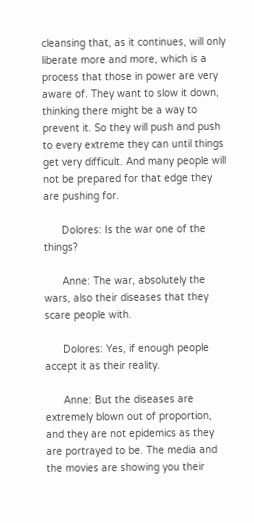cleansing that, as it continues, will only liberate more and more, which is a process that those in power are very aware of. They want to slow it down, thinking there might be a way to prevent it. So they will push and push to every extreme they can until things get very difficult. And many people will not be prepared for that edge they are pushing for.

      Dolores: Is the war one of the things?

      Anne: The war, absolutely the wars, also their diseases that they scare people with.

      Dolores: Yes, if enough people accept it as their reality.

      Anne: But the diseases are extremely blown out of proportion, and they are not epidemics as they are portrayed to be. The media and the movies are showing you their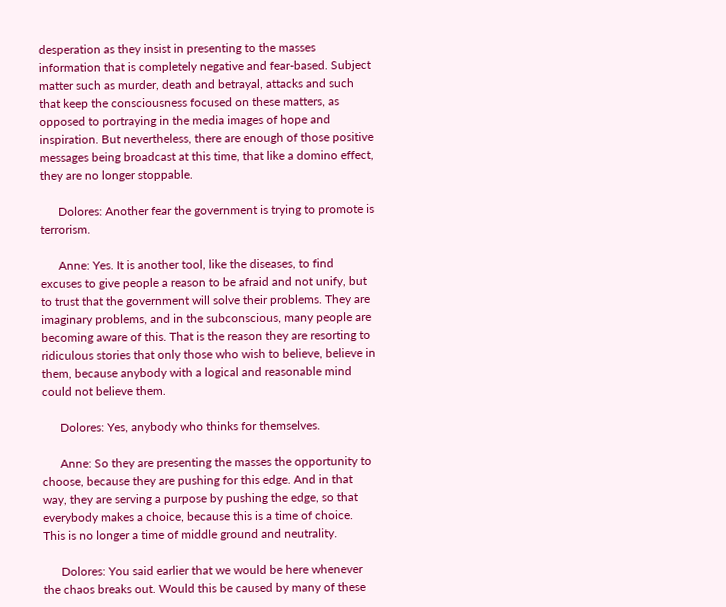desperation as they insist in presenting to the masses information that is completely negative and fear-based. Subject matter such as murder, death and betrayal, attacks and such that keep the consciousness focused on these matters, as opposed to portraying in the media images of hope and inspiration. But nevertheless, there are enough of those positive messages being broadcast at this time, that like a domino effect, they are no longer stoppable.

      Dolores: Another fear the government is trying to promote is terrorism.

      Anne: Yes. It is another tool, like the diseases, to find excuses to give people a reason to be afraid and not unify, but to trust that the government will solve their problems. They are imaginary problems, and in the subconscious, many people are becoming aware of this. That is the reason they are resorting to ridiculous stories that only those who wish to believe, believe in them, because anybody with a logical and reasonable mind could not believe them.

      Dolores: Yes, anybody who thinks for themselves.

      Anne: So they are presenting the masses the opportunity to choose, because they are pushing for this edge. And in that way, they are serving a purpose by pushing the edge, so that everybody makes a choice, because this is a time of choice. This is no longer a time of middle ground and neutrality.

      Dolores: You said earlier that we would be here whenever the chaos breaks out. Would this be caused by many of these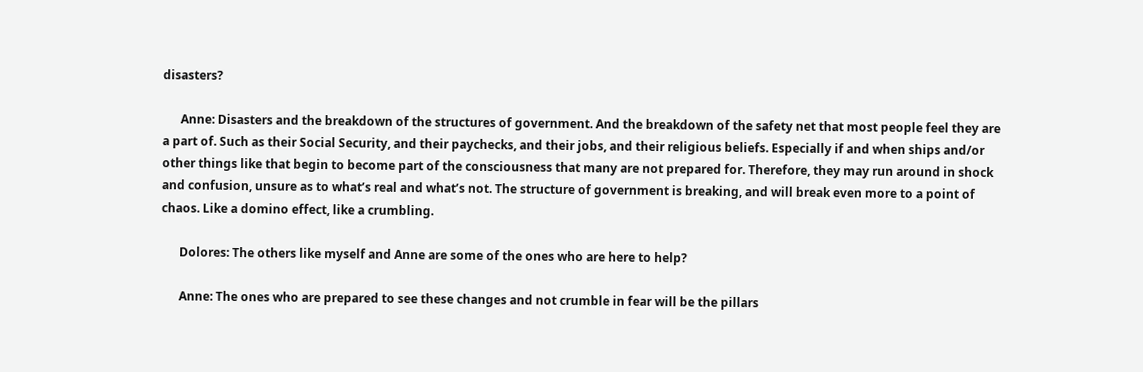disasters?

      Anne: Disasters and the breakdown of the structures of government. And the breakdown of the safety net that most people feel they are a part of. Such as their Social Security, and their paychecks, and their jobs, and their religious beliefs. Especially if and when ships and/or other things like that begin to become part of the consciousness that many are not prepared for. Therefore, they may run around in shock and confusion, unsure as to what’s real and what’s not. The structure of government is breaking, and will break even more to a point of chaos. Like a domino effect, like a crumbling.

      Dolores: The others like myself and Anne are some of the ones who are here to help?

      Anne: The ones who are prepared to see these changes and not crumble in fear will be the pillars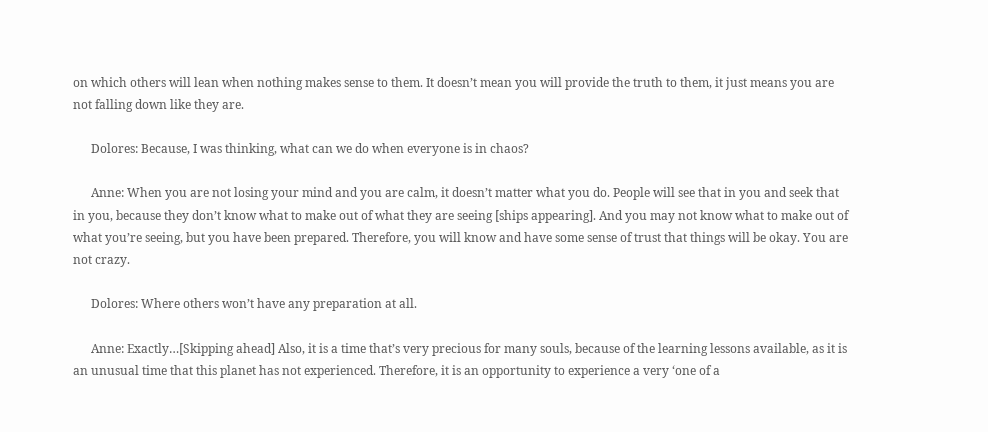on which others will lean when nothing makes sense to them. It doesn’t mean you will provide the truth to them, it just means you are not falling down like they are.

      Dolores: Because, I was thinking, what can we do when everyone is in chaos?

      Anne: When you are not losing your mind and you are calm, it doesn’t matter what you do. People will see that in you and seek that in you, because they don’t know what to make out of what they are seeing [ships appearing]. And you may not know what to make out of what you’re seeing, but you have been prepared. Therefore, you will know and have some sense of trust that things will be okay. You are not crazy.

      Dolores: Where others won’t have any preparation at all.

      Anne: Exactly…[Skipping ahead] Also, it is a time that’s very precious for many souls, because of the learning lessons available, as it is an unusual time that this planet has not experienced. Therefore, it is an opportunity to experience a very ‘one of a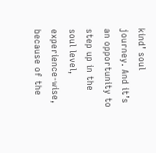kind’ soul journey. And it’s an opportunity to step up in the soul level, experience-wise, because of the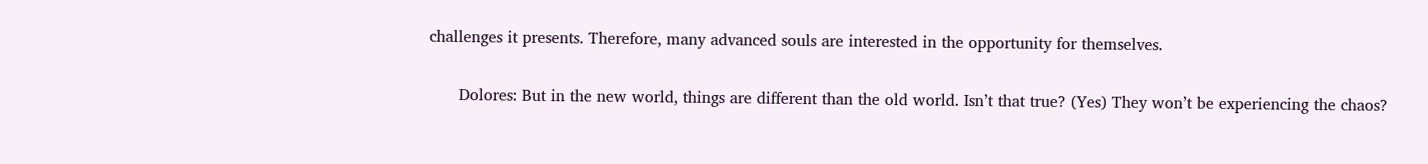challenges it presents. Therefore, many advanced souls are interested in the opportunity for themselves.

      Dolores: But in the new world, things are different than the old world. Isn’t that true? (Yes) They won’t be experiencing the chaos?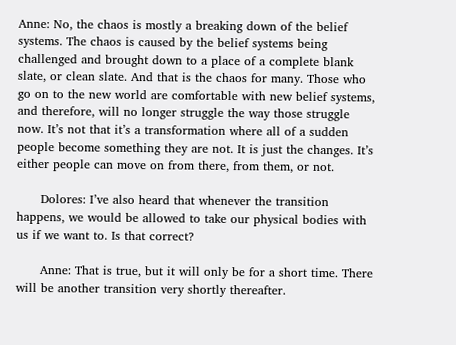Anne: No, the chaos is mostly a breaking down of the belief systems. The chaos is caused by the belief systems being challenged and brought down to a place of a complete blank slate, or clean slate. And that is the chaos for many. Those who go on to the new world are comfortable with new belief systems, and therefore, will no longer struggle the way those struggle now. It’s not that it’s a transformation where all of a sudden people become something they are not. It is just the changes. It’s either people can move on from there, from them, or not.

      Dolores: I’ve also heard that whenever the transition happens, we would be allowed to take our physical bodies with us if we want to. Is that correct?

      Anne: That is true, but it will only be for a short time. There will be another transition very shortly thereafter.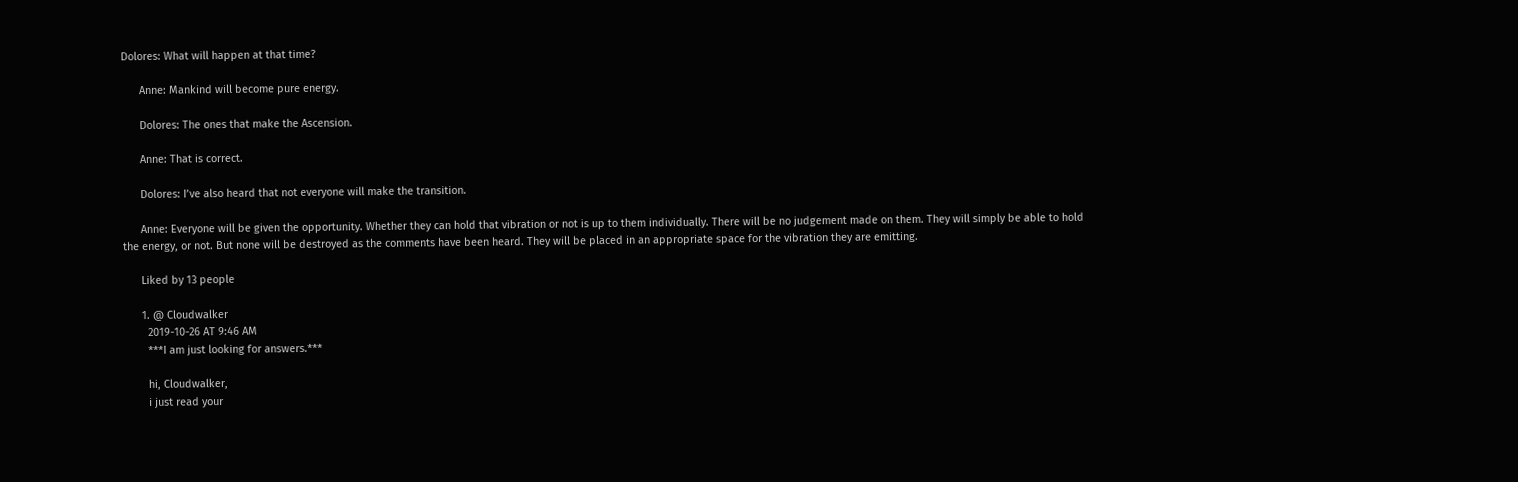Dolores: What will happen at that time?

      Anne: Mankind will become pure energy.

      Dolores: The ones that make the Ascension.

      Anne: That is correct.

      Dolores: I’ve also heard that not everyone will make the transition.

      Anne: Everyone will be given the opportunity. Whether they can hold that vibration or not is up to them individually. There will be no judgement made on them. They will simply be able to hold the energy, or not. But none will be destroyed as the comments have been heard. They will be placed in an appropriate space for the vibration they are emitting.

      Liked by 13 people

      1. @ Cloudwalker
        2019-10-26 AT 9:46 AM
        ***I am just looking for answers.***

        hi, Cloudwalker,
        i just read your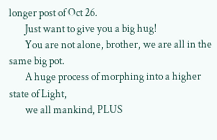longer post of Oct 26.
        Just want to give you a big hug!
        You are not alone, brother, we are all in the same big pot.
        A huge process of morphing into a higher state of Light,
        we all mankind, PLUS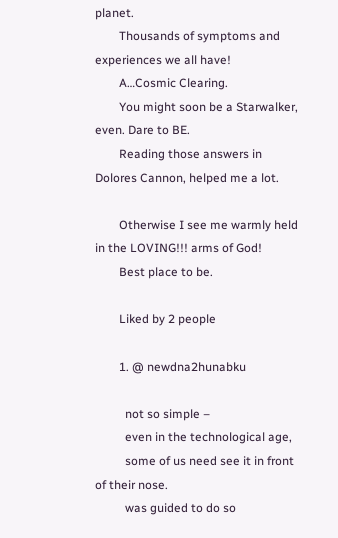planet.
        Thousands of symptoms and experiences we all have!
        A…Cosmic Clearing.
        You might soon be a Starwalker, even. Dare to BE.
        Reading those answers in Dolores Cannon, helped me a lot.

        Otherwise I see me warmly held in the LOVING!!! arms of God!
        Best place to be.

        Liked by 2 people

        1. @ newdna2hunabku

          not so simple –
          even in the technological age,
          some of us need see it in front of their nose.
          was guided to do so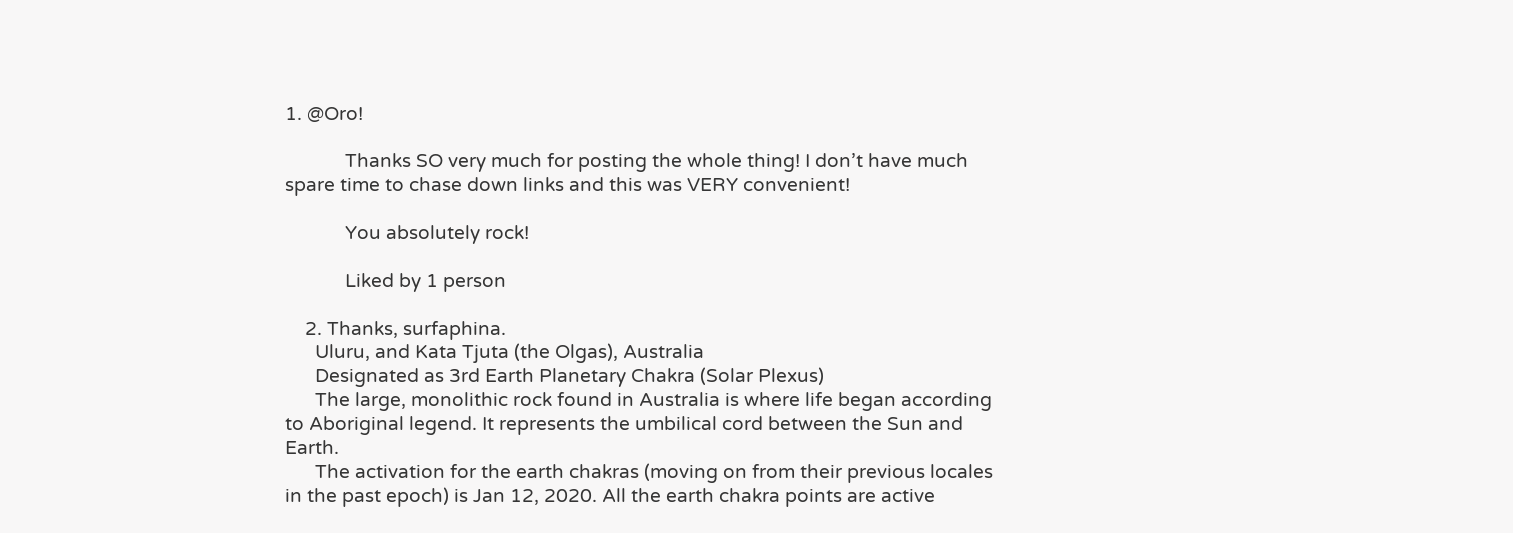1. @Oro!

            Thanks SO very much for posting the whole thing! I don’t have much spare time to chase down links and this was VERY convenient!

            You absolutely rock!

            Liked by 1 person

    2. Thanks, surfaphina.
      Uluru, and Kata Tjuta (the Olgas), Australia
      Designated as 3rd Earth Planetary Chakra (Solar Plexus)
      The large, monolithic rock found in Australia is where life began according to Aboriginal legend. It represents the umbilical cord between the Sun and Earth.
      The activation for the earth chakras (moving on from their previous locales in the past epoch) is Jan 12, 2020. All the earth chakra points are active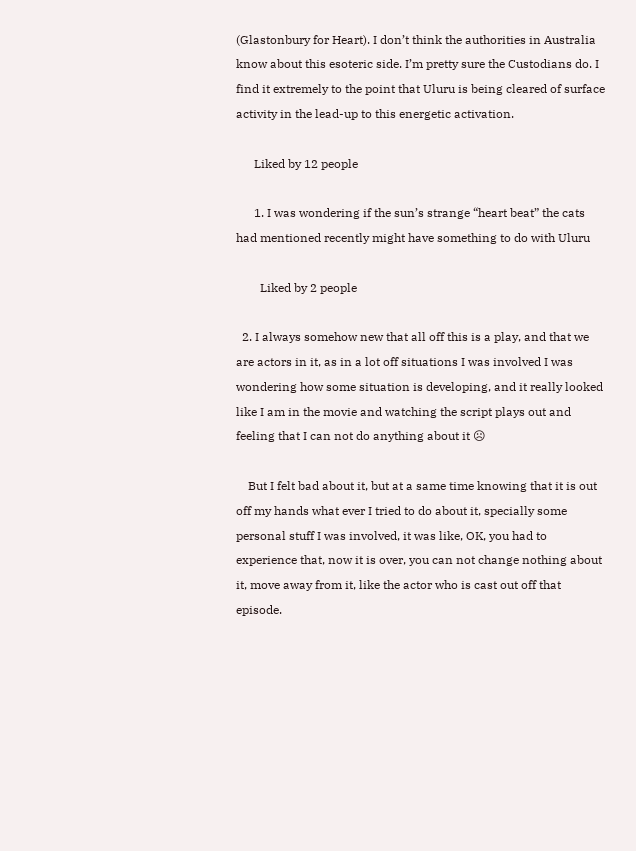(Glastonbury for Heart). I don’t think the authorities in Australia know about this esoteric side. I’m pretty sure the Custodians do. I find it extremely to the point that Uluru is being cleared of surface activity in the lead-up to this energetic activation.

      Liked by 12 people

      1. I was wondering if the sun’s strange “heart beat” the cats had mentioned recently might have something to do with Uluru

        Liked by 2 people

  2. I always somehow new that all off this is a play, and that we are actors in it, as in a lot off situations I was involved I was wondering how some situation is developing, and it really looked like I am in the movie and watching the script plays out and feeling that I can not do anything about it ☹

    But I felt bad about it, but at a same time knowing that it is out off my hands what ever I tried to do about it, specially some personal stuff I was involved, it was like, OK, you had to experience that, now it is over, you can not change nothing about it, move away from it, like the actor who is cast out off that episode.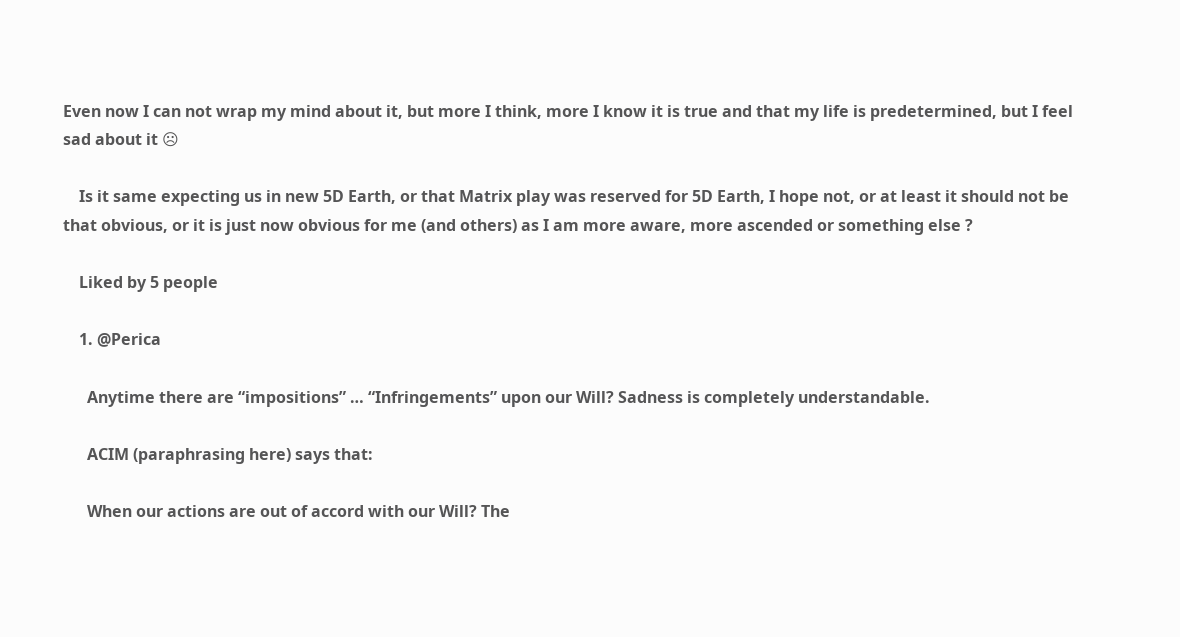Even now I can not wrap my mind about it, but more I think, more I know it is true and that my life is predetermined, but I feel sad about it ☹

    Is it same expecting us in new 5D Earth, or that Matrix play was reserved for 5D Earth, I hope not, or at least it should not be that obvious, or it is just now obvious for me (and others) as I am more aware, more ascended or something else ?

    Liked by 5 people

    1. @Perica

      Anytime there are “impositions” … “Infringements” upon our Will? Sadness is completely understandable.

      ACIM (paraphrasing here) says that:

      When our actions are out of accord with our Will? The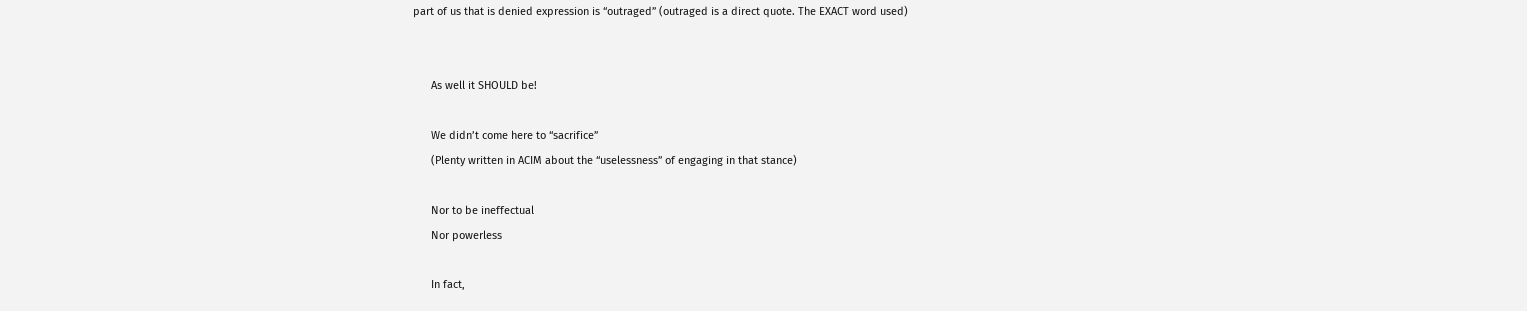part of us that is denied expression is “outraged” (outraged is a direct quote. The EXACT word used)


      As well it SHOULD be!

      We didn’t come here to “sacrifice”
      (Plenty written in ACIM about the “uselessness” of engaging in that stance)

      Nor to be ineffectual
      Nor powerless

      In fact,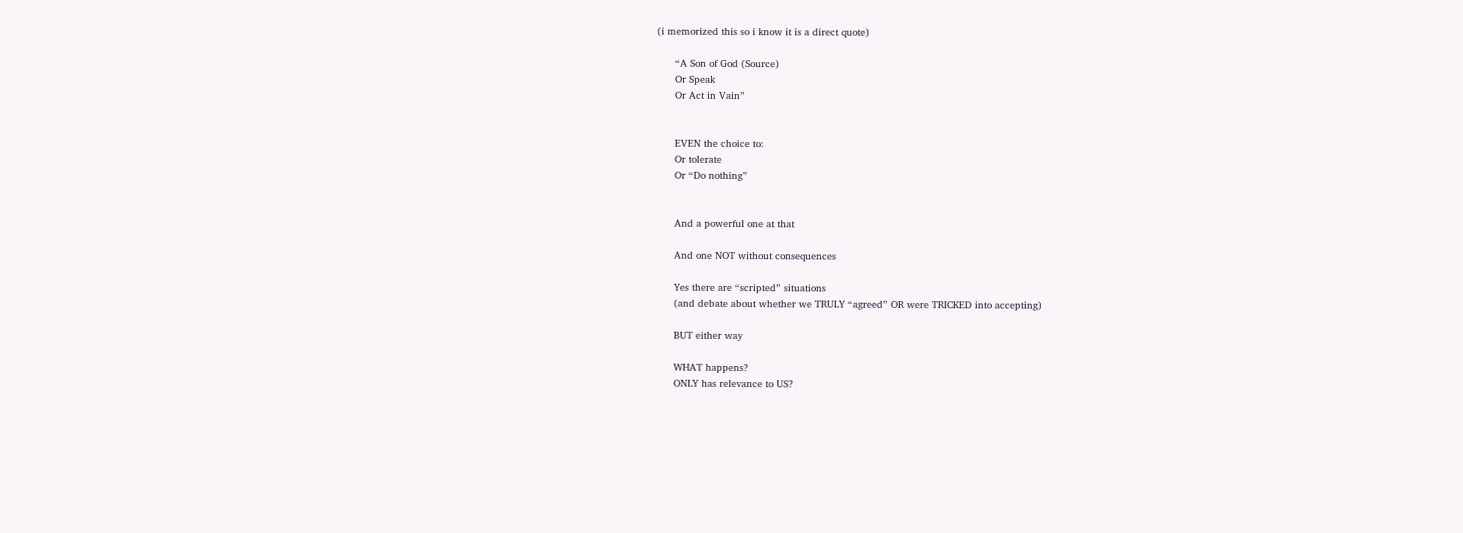(i memorized this so i know it is a direct quote)

      “A Son of God (Source)
      Or Speak
      Or Act in Vain”


      EVEN the choice to:
      Or tolerate
      Or “Do nothing”


      And a powerful one at that

      And one NOT without consequences

      Yes there are “scripted” situations
      (and debate about whether we TRULY “agreed” OR were TRICKED into accepting)

      BUT either way

      WHAT happens?
      ONLY has relevance to US?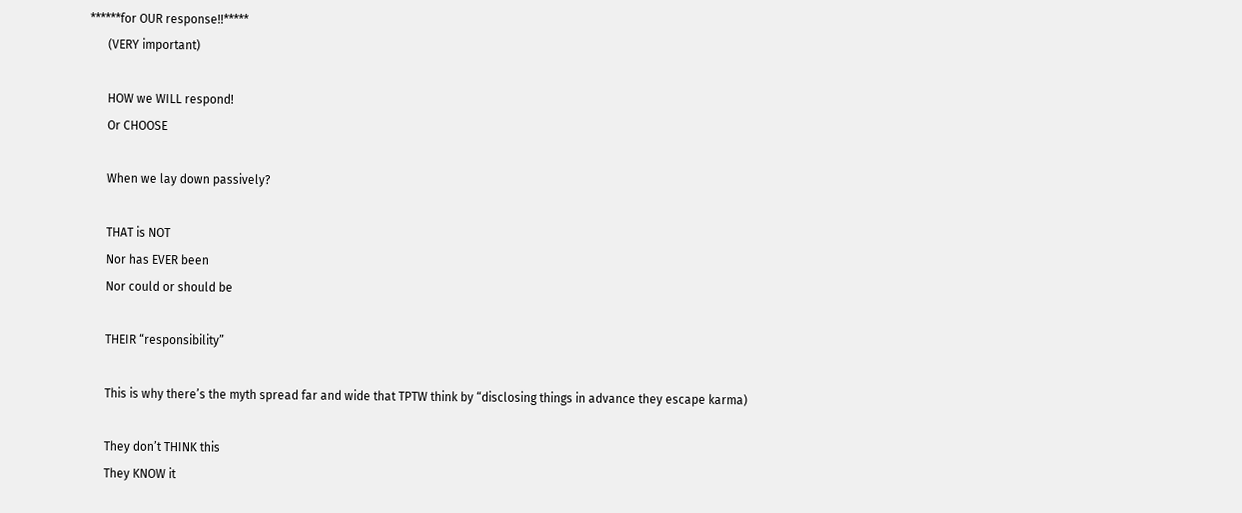******for OUR response!!*****
      (VERY important)

      HOW we WILL respond!
      Or CHOOSE

      When we lay down passively?

      THAT is NOT
      Nor has EVER been
      Nor could or should be

      THEIR “responsibility”

      This is why there’s the myth spread far and wide that TPTW think by “disclosing things in advance they escape karma)

      They don’t THINK this
      They KNOW it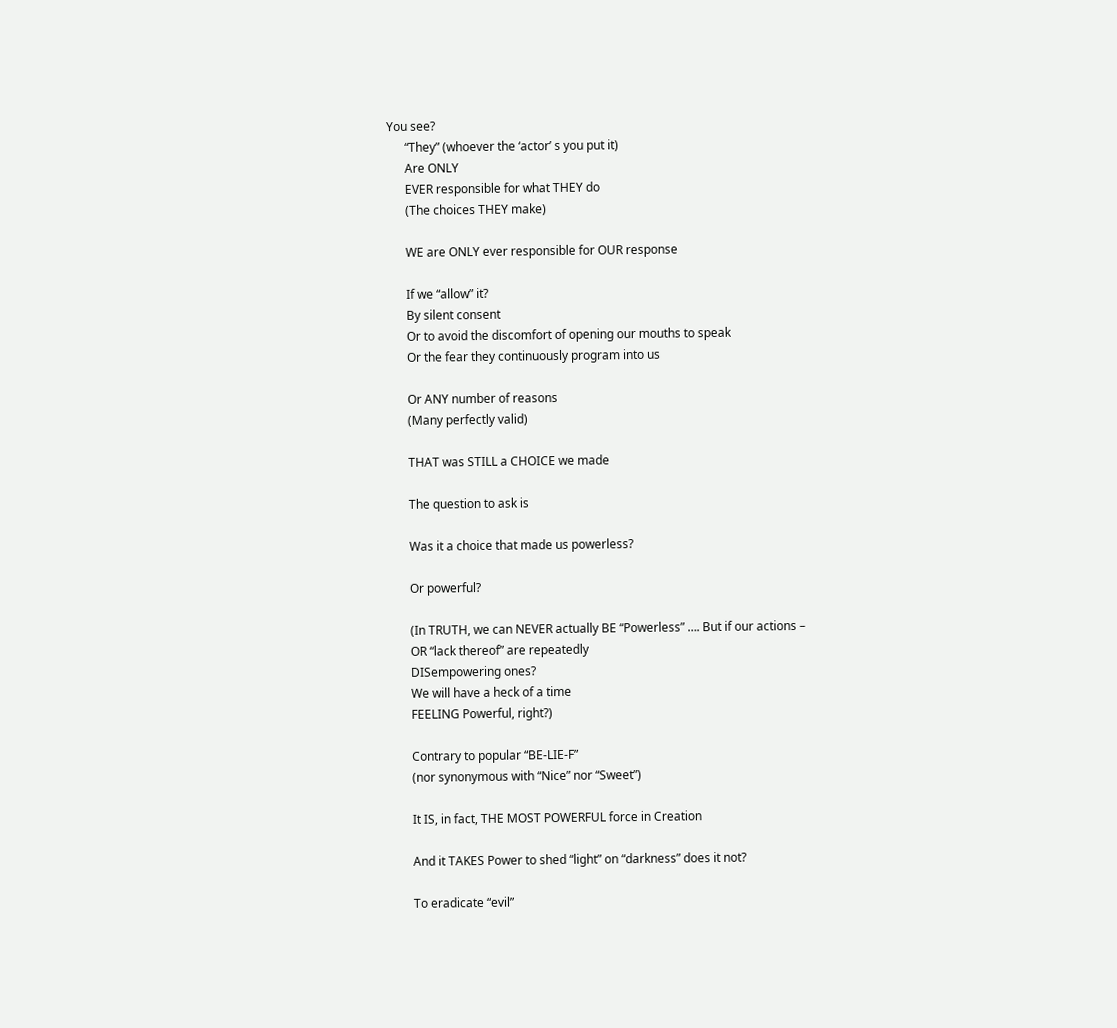You see?
      “They” (whoever the ‘actor’ s you put it)
      Are ONLY
      EVER responsible for what THEY do
      (The choices THEY make)

      WE are ONLY ever responsible for OUR response

      If we “allow” it?
      By silent consent
      Or to avoid the discomfort of opening our mouths to speak
      Or the fear they continuously program into us

      Or ANY number of reasons
      (Many perfectly valid)

      THAT was STILL a CHOICE we made

      The question to ask is

      Was it a choice that made us powerless?

      Or powerful?

      (In TRUTH, we can NEVER actually BE “Powerless” …. But if our actions –
      OR “lack thereof” are repeatedly
      DISempowering ones?
      We will have a heck of a time
      FEELING Powerful, right?)

      Contrary to popular “BE-LIE-F”
      (nor synonymous with “Nice” nor “Sweet”)

      It IS, in fact, THE MOST POWERFUL force in Creation

      And it TAKES Power to shed “light” on “darkness” does it not?

      To eradicate “evil”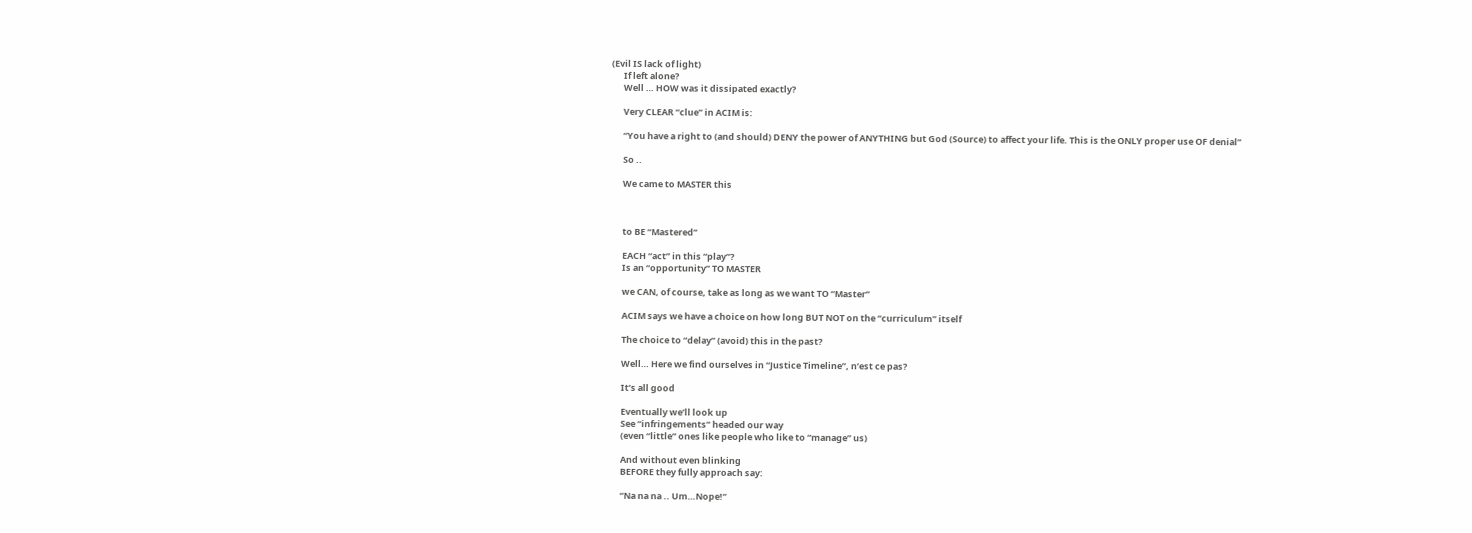(Evil IS lack of light)
      If left alone?
      Well … HOW was it dissipated exactly?

      Very CLEAR “clue” in ACIM is:

      “You have a right to (and should) DENY the power of ANYTHING but God (Source) to affect your life. This is the ONLY proper use OF denial”

      So ..

      We came to MASTER this



      to BE “Mastered”

      EACH “act” in this “play”?
      Is an “opportunity” TO MASTER

      we CAN, of course, take as long as we want TO “Master”

      ACIM says we have a choice on how long BUT NOT on the “curriculum” itself

      The choice to “delay” (avoid) this in the past?

      Well… Here we find ourselves in “Justice Timeline”, n’est ce pas?

      It’s all good

      Eventually we’ll look up
      See “infringements” headed our way
      (even “little” ones like people who like to “manage” us)

      And without even blinking
      BEFORE they fully approach say:

      “Na na na .. Um…Nope!”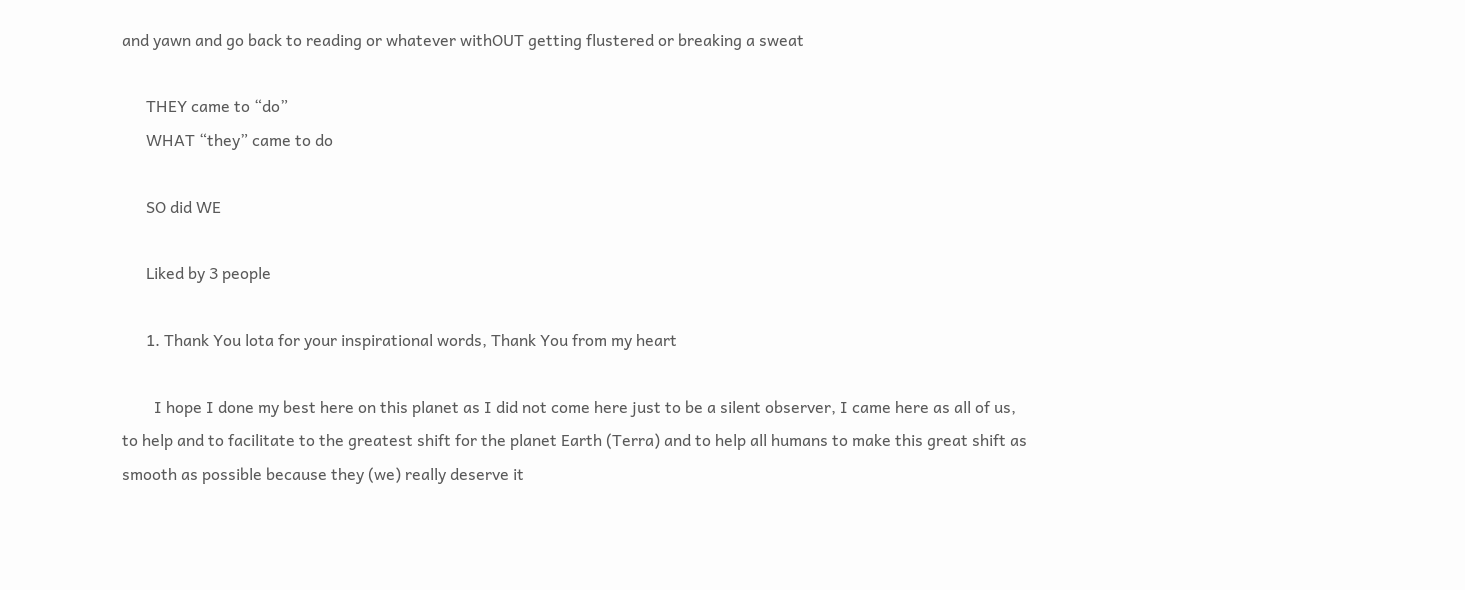and yawn and go back to reading or whatever withOUT getting flustered or breaking a sweat

      THEY came to “do”
      WHAT “they” came to do

      SO did WE

      Liked by 3 people

      1. Thank You lota for your inspirational words, Thank You from my heart

        I hope I done my best here on this planet as I did not come here just to be a silent observer, I came here as all of us, to help and to facilitate to the greatest shift for the planet Earth (Terra) and to help all humans to make this great shift as smooth as possible because they (we) really deserve it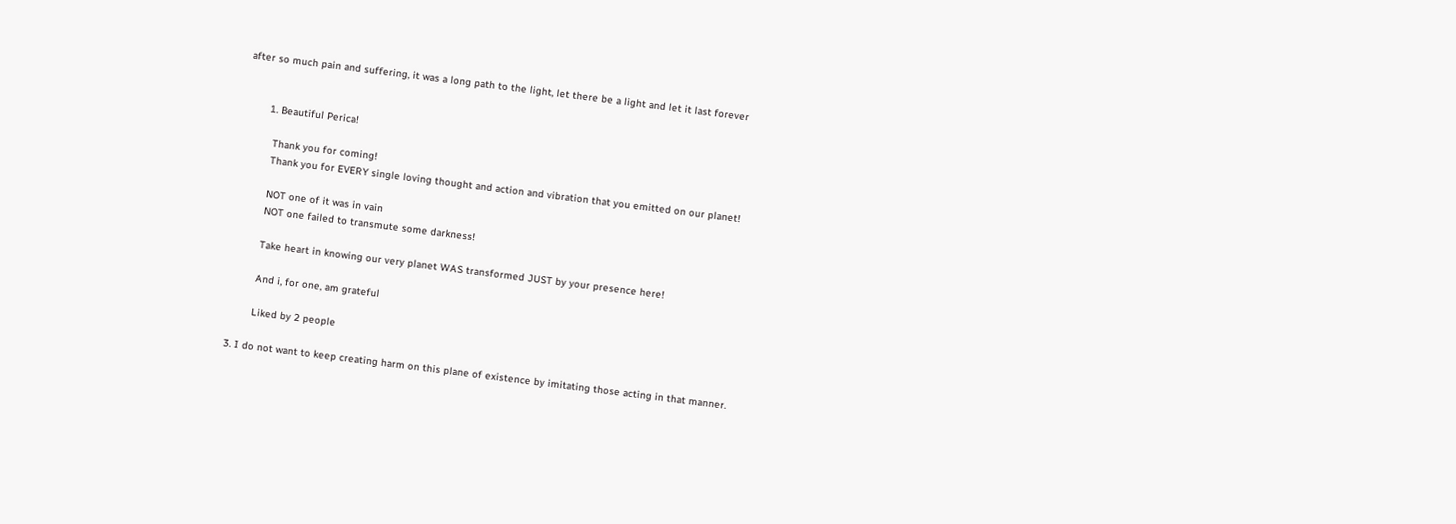after so much pain and suffering, it was a long path to the light, let there be a light and let it last forever


        1. Beautiful Perica!

          Thank you for coming!
          Thank you for EVERY single loving thought and action and vibration that you emitted on our planet!

          NOT one of it was in vain
          NOT one failed to transmute some darkness!

          Take heart in knowing our very planet WAS transformed JUST by your presence here!

          And i, for one, am grateful

          Liked by 2 people

  3. I do not want to keep creating harm on this plane of existence by imitating those acting in that manner.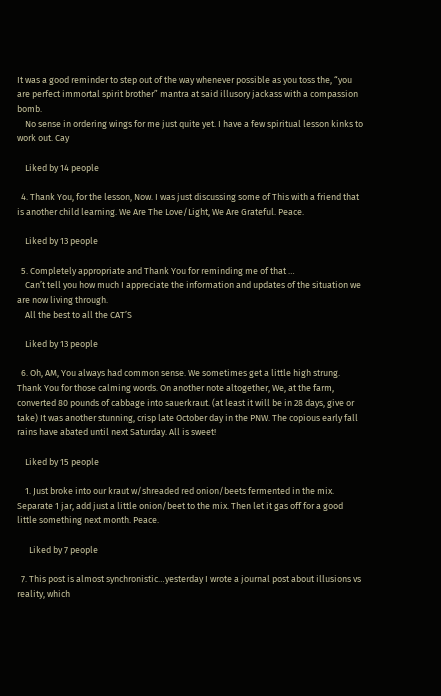It was a good reminder to step out of the way whenever possible as you toss the, “you are perfect immortal spirit brother” mantra at said illusory jackass with a compassion bomb.
    No sense in ordering wings for me just quite yet. I have a few spiritual lesson kinks to work out. Cay

    Liked by 14 people

  4. Thank You, for the lesson, Now. I was just discussing some of This with a friend that is another child learning. We Are The Love/Light, We Are Grateful. Peace.

    Liked by 13 people

  5. Completely appropriate and Thank You for reminding me of that …
    Can’t tell you how much I appreciate the information and updates of the situation we are now living through.
    All the best to all the CAT’S

    Liked by 13 people

  6. Oh, AM, You always had common sense. We sometimes get a little high strung. Thank You for those calming words. On another note altogether, We, at the farm, converted 80 pounds of cabbage into sauerkraut. (at least it will be in 28 days, give or take) It was another stunning, crisp late October day in the PNW. The copious early fall rains have abated until next Saturday. All is sweet!

    Liked by 15 people

    1. Just broke into our kraut w/shreaded red onion/beets fermented in the mix. Separate 1 jar, add just a little onion/beet to the mix. Then let it gas off for a good little something next month. Peace.

      Liked by 7 people

  7. This post is almost synchronistic…yesterday I wrote a journal post about illusions vs reality, which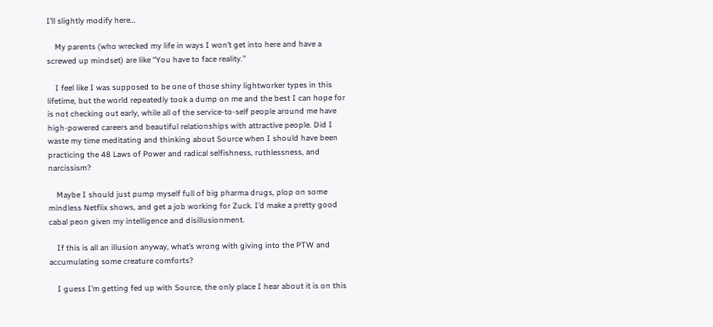I’ll slightly modify here…

    My parents (who wrecked my life in ways I won’t get into here and have a screwed up mindset) are like “You have to face reality.”

    I feel like I was supposed to be one of those shiny lightworker types in this lifetime, but the world repeatedly took a dump on me and the best I can hope for is not checking out early, while all of the service-to-self people around me have high-powered careers and beautiful relationships with attractive people. Did I waste my time meditating and thinking about Source when I should have been practicing the 48 Laws of Power and radical selfishness, ruthlessness, and narcissism?

    Maybe I should just pump myself full of big pharma drugs, plop on some mindless Netflix shows, and get a job working for Zuck. I’d make a pretty good cabal peon given my intelligence and disillusionment.

    If this is all an illusion anyway, what’s wrong with giving into the PTW and accumulating some creature comforts?

    I guess I’m getting fed up with Source, the only place I hear about it is on this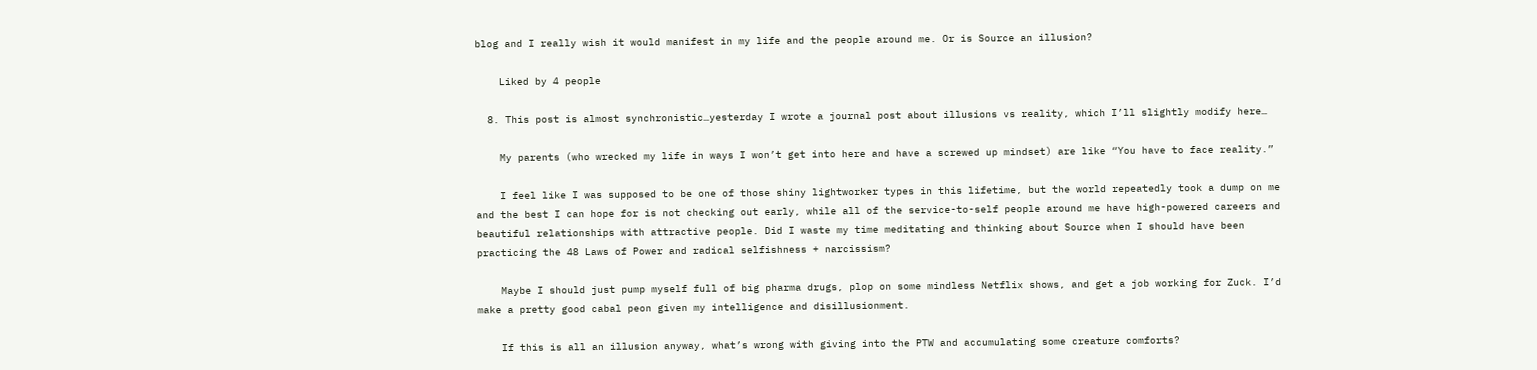blog and I really wish it would manifest in my life and the people around me. Or is Source an illusion?

    Liked by 4 people

  8. This post is almost synchronistic…yesterday I wrote a journal post about illusions vs reality, which I’ll slightly modify here…

    My parents (who wrecked my life in ways I won’t get into here and have a screwed up mindset) are like “You have to face reality.”

    I feel like I was supposed to be one of those shiny lightworker types in this lifetime, but the world repeatedly took a dump on me and the best I can hope for is not checking out early, while all of the service-to-self people around me have high-powered careers and beautiful relationships with attractive people. Did I waste my time meditating and thinking about Source when I should have been practicing the 48 Laws of Power and radical selfishness + narcissism?

    Maybe I should just pump myself full of big pharma drugs, plop on some mindless Netflix shows, and get a job working for Zuck. I’d make a pretty good cabal peon given my intelligence and disillusionment.

    If this is all an illusion anyway, what’s wrong with giving into the PTW and accumulating some creature comforts?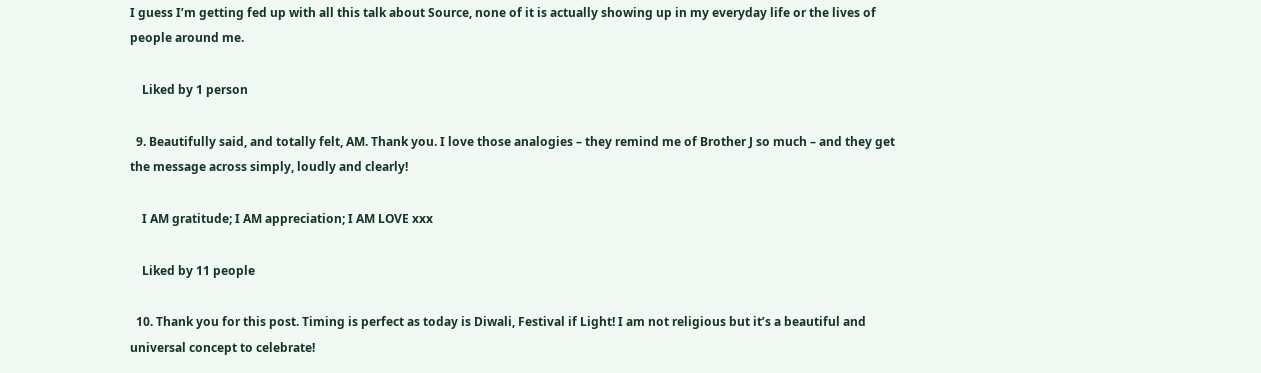I guess I’m getting fed up with all this talk about Source, none of it is actually showing up in my everyday life or the lives of people around me.

    Liked by 1 person

  9. Beautifully said, and totally felt, AM. Thank you. I love those analogies – they remind me of Brother J so much – and they get the message across simply, loudly and clearly!

    I AM gratitude; I AM appreciation; I AM LOVE xxx

    Liked by 11 people

  10. Thank you for this post. Timing is perfect as today is Diwali, Festival if Light! I am not religious but it’s a beautiful and universal concept to celebrate!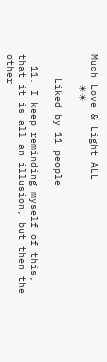Much Love & Light ALL
     ☀☀

    Liked by 11 people

  11. I keep reminding myself of this, that it is all an illusion, but then the other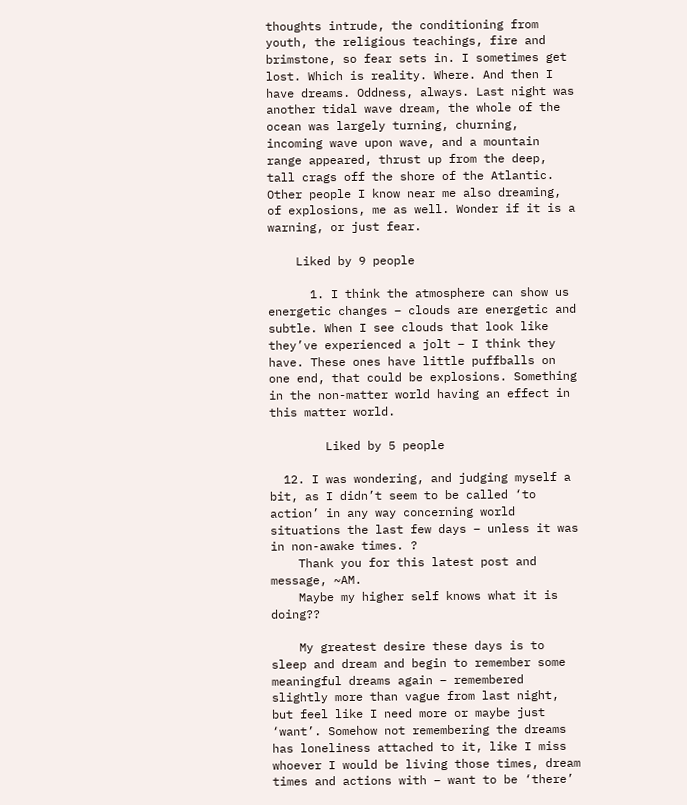thoughts intrude, the conditioning from youth, the religious teachings, fire and brimstone, so fear sets in. I sometimes get lost. Which is reality. Where. And then I have dreams. Oddness, always. Last night was another tidal wave dream, the whole of the ocean was largely turning, churning, incoming wave upon wave, and a mountain range appeared, thrust up from the deep, tall crags off the shore of the Atlantic. Other people I know near me also dreaming, of explosions, me as well. Wonder if it is a warning, or just fear.

    Liked by 9 people

      1. I think the atmosphere can show us energetic changes – clouds are energetic and subtle. When I see clouds that look like they’ve experienced a jolt – I think they have. These ones have little puffballs on one end, that could be explosions. Something in the non-matter world having an effect in this matter world.

        Liked by 5 people

  12. I was wondering, and judging myself a bit, as I didn’t seem to be called ‘to action’ in any way concerning world situations the last few days – unless it was in non-awake times. ?
    Thank you for this latest post and message, ~AM.
    Maybe my higher self knows what it is doing??

    My greatest desire these days is to sleep and dream and begin to remember some meaningful dreams again – remembered slightly more than vague from last night, but feel like I need more or maybe just ‘want’. Somehow not remembering the dreams has loneliness attached to it, like I miss whoever I would be living those times, dream times and actions with – want to be ‘there’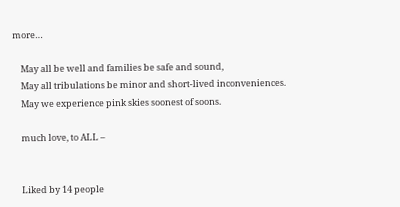more…

    May all be well and families be safe and sound,
    May all tribulations be minor and short-lived inconveniences.
    May we experience pink skies soonest of soons.

    much love, to ALL –


    Liked by 14 people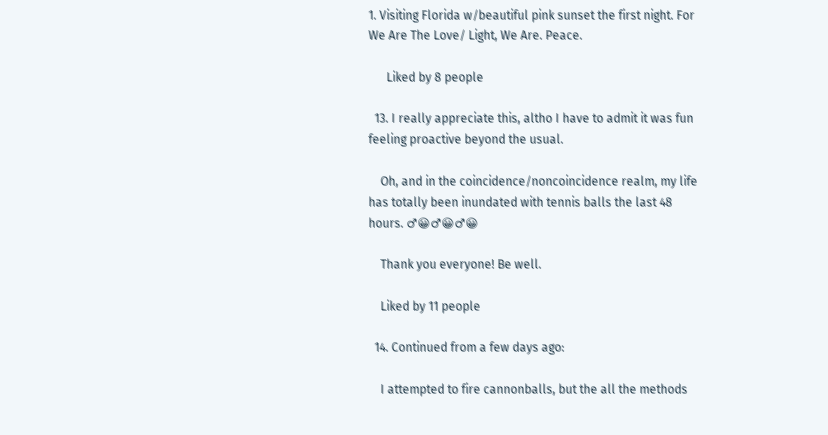1. Visiting Florida w/beautiful pink sunset the first night. For We Are The Love/ Light, We Are. Peace.

      Liked by 8 people

  13. I really appreciate this, altho I have to admit it was fun feeling proactive beyond the usual.

    Oh, and in the coincidence/noncoincidence realm, my life has totally been inundated with tennis balls the last 48 hours. ♂😀♂😀♂😀

    Thank you everyone! Be well.

    Liked by 11 people

  14. Continued from a few days ago:

    I attempted to fire cannonballs, but the all the methods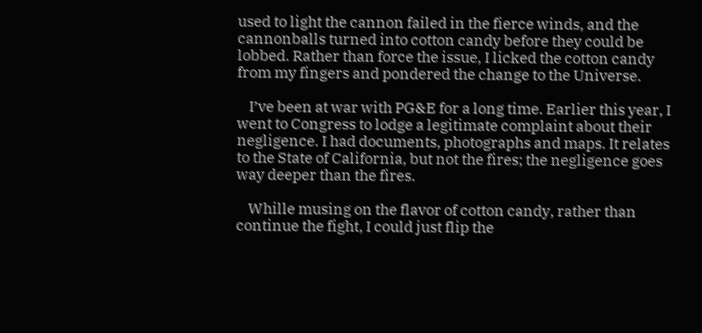used to light the cannon failed in the fierce winds, and the cannonballs turned into cotton candy before they could be lobbed. Rather than force the issue, I licked the cotton candy from my fingers and pondered the change to the Universe.

    I’ve been at war with PG&E for a long time. Earlier this year, I went to Congress to lodge a legitimate complaint about their negligence. I had documents, photographs and maps. It relates to the State of California, but not the fires; the negligence goes way deeper than the fires.

    Whille musing on the flavor of cotton candy, rather than continue the fight, I could just flip the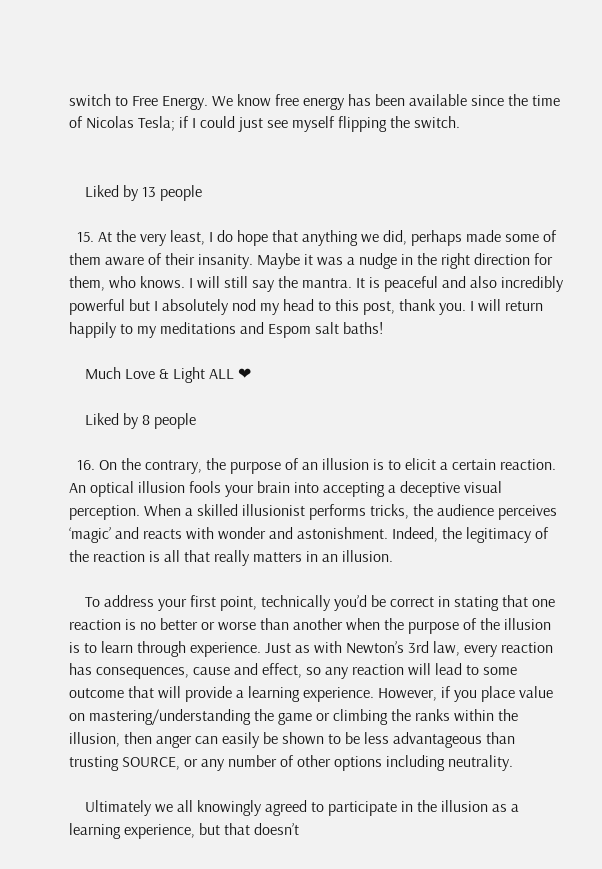switch to Free Energy. We know free energy has been available since the time of Nicolas Tesla; if I could just see myself flipping the switch.


    Liked by 13 people

  15. At the very least, I do hope that anything we did, perhaps made some of them aware of their insanity. Maybe it was a nudge in the right direction for them, who knows. I will still say the mantra. It is peaceful and also incredibly powerful but I absolutely nod my head to this post, thank you. I will return happily to my meditations and Espom salt baths!

    Much Love & Light ALL ❤

    Liked by 8 people

  16. On the contrary, the purpose of an illusion is to elicit a certain reaction. An optical illusion fools your brain into accepting a deceptive visual perception. When a skilled illusionist performs tricks, the audience perceives ‘magic’ and reacts with wonder and astonishment. Indeed, the legitimacy of the reaction is all that really matters in an illusion.

    To address your first point, technically you’d be correct in stating that one reaction is no better or worse than another when the purpose of the illusion is to learn through experience. Just as with Newton’s 3rd law, every reaction has consequences, cause and effect, so any reaction will lead to some outcome that will provide a learning experience. However, if you place value on mastering/understanding the game or climbing the ranks within the illusion, then anger can easily be shown to be less advantageous than trusting SOURCE, or any number of other options including neutrality.

    Ultimately we all knowingly agreed to participate in the illusion as a learning experience, but that doesn’t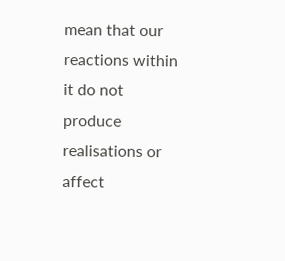mean that our reactions within it do not produce realisations or affect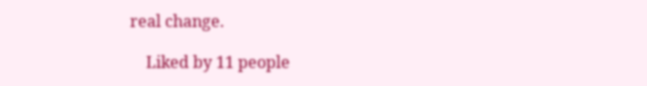real change.

    Liked by 11 people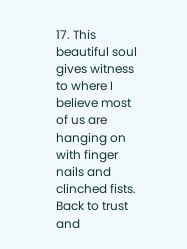17. This beautiful soul gives witness to where I believe most of us are hanging on with finger nails and clinched fists. Back to trust and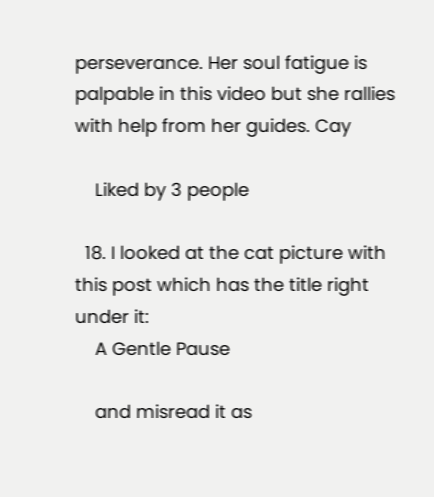perseverance. Her soul fatigue is palpable in this video but she rallies with help from her guides. Cay

    Liked by 3 people

  18. I looked at the cat picture with this post which has the title right under it:
    A Gentle Pause

    and misread it as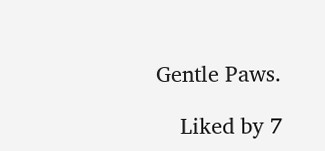Gentle Paws.

    Liked by 7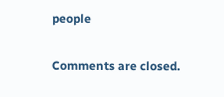people

Comments are closed.